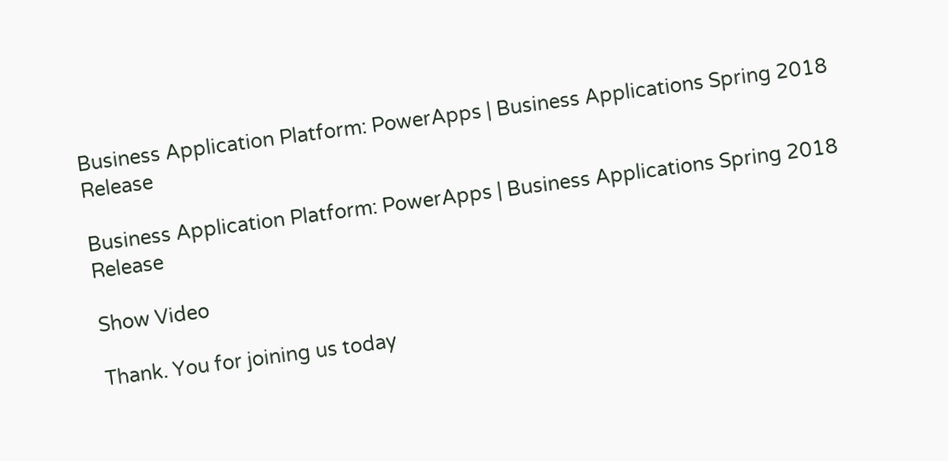Business Application Platform: PowerApps | Business Applications Spring 2018 Release

Business Application Platform: PowerApps | Business Applications Spring 2018 Release

Show Video

Thank. You for joining us today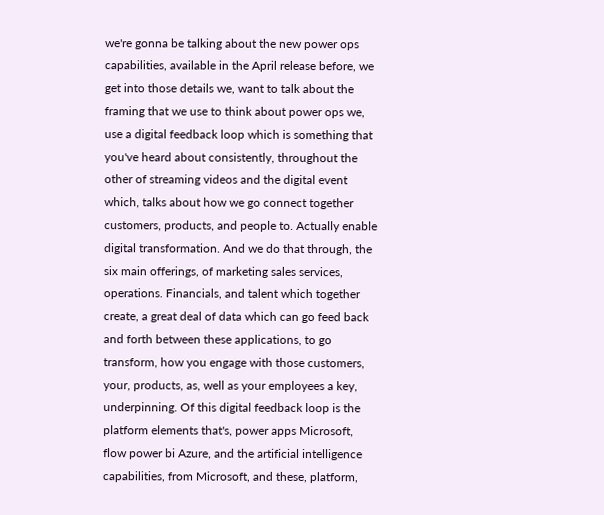we're gonna be talking about the new power ops capabilities, available in the April release before, we get into those details we, want to talk about the framing that we use to think about power ops we, use a digital feedback loop which is something that you've heard about consistently, throughout the other of streaming videos and the digital event which, talks about how we go connect together customers, products, and people to. Actually enable digital transformation. And we do that through, the six main offerings, of marketing sales services, operations. Financials, and talent which together create, a great deal of data which can go feed back and forth between these applications, to go transform, how you engage with those customers, your, products, as, well as your employees a key, underpinning. Of this digital feedback loop is the platform elements that's, power apps Microsoft, flow power bi Azure, and the artificial intelligence capabilities, from Microsoft, and these, platform,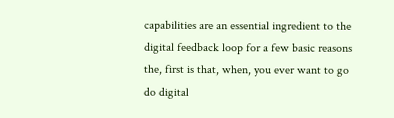capabilities are an essential ingredient to the digital feedback loop for a few basic reasons the, first is that, when, you ever want to go do digital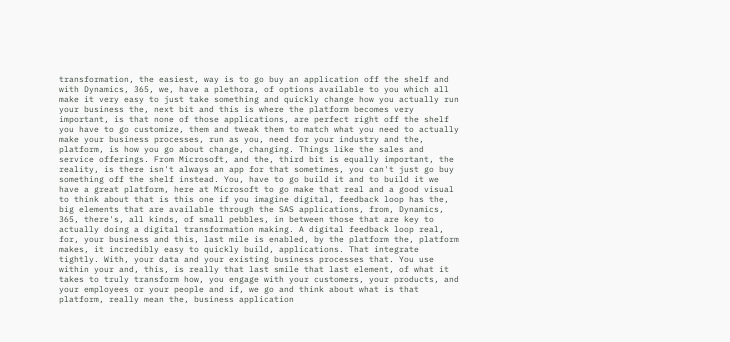transformation, the easiest, way is to go buy an application off the shelf and with Dynamics, 365, we, have a plethora, of options available to you which all make it very easy to just take something and quickly change how you actually run your business the, next bit and this is where the platform becomes very important, is that none of those applications, are perfect right off the shelf you have to go customize, them and tweak them to match what you need to actually make your business processes, run as you, need for your industry and the, platform, is how you go about change, changing. Things like the sales and service offerings. From Microsoft, and the, third bit is equally important, the reality, is there isn't always an app for that sometimes, you can't just go buy something off the shelf instead. You, have to go build it and to build it we have a great platform, here at Microsoft to go make that real and a good visual to think about that is this one if you imagine digital, feedback loop has the, big elements that are available through the SAS applications, from, Dynamics, 365, there's, all kinds, of small pebbles, in between those that are key to actually doing a digital transformation making. A digital feedback loop real, for, your business and this, last mile is enabled, by the platform the, platform makes, it incredibly easy to quickly build, applications. That integrate tightly. With, your data and your existing business processes that. You use within your and, this, is really that last smile that last element, of what it takes to truly transform how, you engage with your customers, your products, and your employees or your people and if, we go and think about what is that platform, really mean the, business application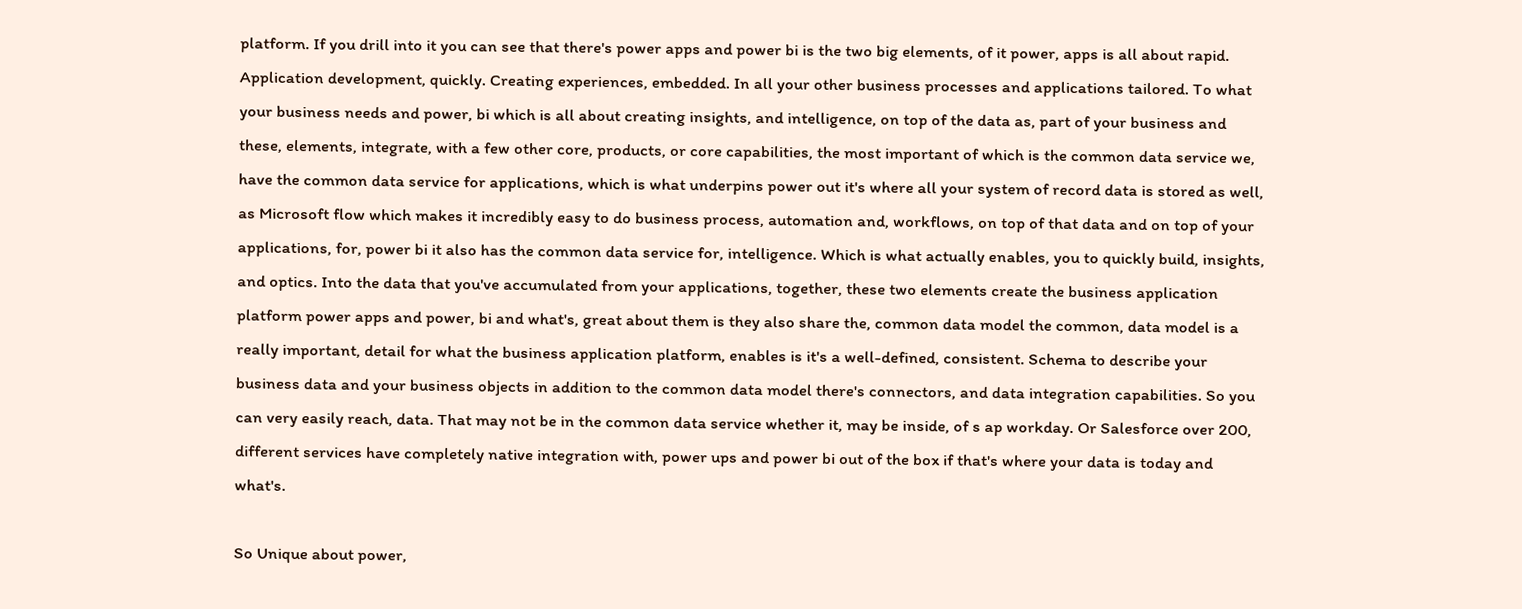platform. If you drill into it you can see that there's power apps and power bi is the two big elements, of it power, apps is all about rapid. Application development, quickly. Creating experiences, embedded. In all your other business processes and applications tailored. To what your business needs and power, bi which is all about creating insights, and intelligence, on top of the data as, part of your business and these, elements, integrate, with a few other core, products, or core capabilities, the most important of which is the common data service we, have the common data service for applications, which is what underpins power out it's where all your system of record data is stored as well, as Microsoft flow which makes it incredibly easy to do business process, automation and, workflows, on top of that data and on top of your applications, for, power bi it also has the common data service for, intelligence. Which is what actually enables, you to quickly build, insights, and optics. Into the data that you've accumulated from your applications, together, these two elements create the business application platform power apps and power, bi and what's, great about them is they also share the, common data model the common, data model is a really important, detail for what the business application platform, enables is it's a well-defined, consistent. Schema to describe your business data and your business objects in addition to the common data model there's connectors, and data integration capabilities. So you can very easily reach, data. That may not be in the common data service whether it, may be inside, of s ap workday. Or Salesforce over 200, different services have completely native integration with, power ups and power bi out of the box if that's where your data is today and what's.

So Unique about power,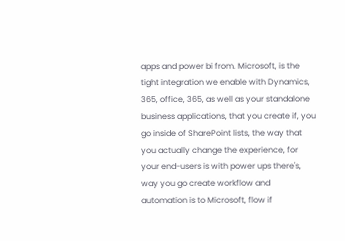apps and power bi from. Microsoft, is the tight integration we enable with Dynamics, 365, office, 365, as well as your standalone business applications, that you create if, you go inside of SharePoint lists, the way that you actually change the experience, for your end-users is with power ups there's, way you go create workflow and automation is to Microsoft, flow if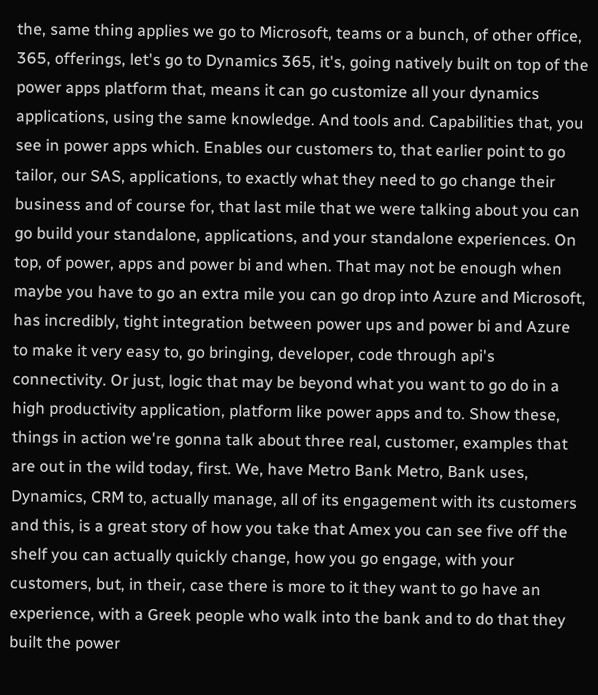the, same thing applies we go to Microsoft, teams or a bunch, of other office, 365, offerings, let's go to Dynamics 365, it's, going natively built on top of the power apps platform that, means it can go customize all your dynamics applications, using the same knowledge. And tools and. Capabilities that, you see in power apps which. Enables our customers to, that earlier point to go tailor, our SAS, applications, to exactly what they need to go change their business and of course for, that last mile that we were talking about you can go build your standalone, applications, and your standalone experiences. On top, of power, apps and power bi and when. That may not be enough when maybe you have to go an extra mile you can go drop into Azure and Microsoft, has incredibly, tight integration between power ups and power bi and Azure to make it very easy to, go bringing, developer, code through api's connectivity. Or just, logic that may be beyond what you want to go do in a high productivity application, platform like power apps and to. Show these, things in action we're gonna talk about three real, customer, examples that are out in the wild today, first. We, have Metro Bank Metro, Bank uses, Dynamics, CRM to, actually manage, all of its engagement with its customers and this, is a great story of how you take that Amex you can see five off the shelf you can actually quickly change, how you go engage, with your customers, but, in their, case there is more to it they want to go have an experience, with a Greek people who walk into the bank and to do that they built the power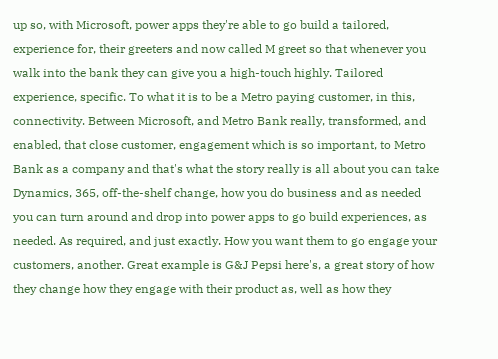up so, with Microsoft, power apps they're able to go build a tailored, experience for, their greeters and now called M greet so that whenever you walk into the bank they can give you a high-touch highly. Tailored experience, specific. To what it is to be a Metro paying customer, in this, connectivity. Between Microsoft, and Metro Bank really, transformed, and enabled, that close customer, engagement which is so important, to Metro Bank as a company and that's what the story really is all about you can take Dynamics, 365, off-the-shelf change, how you do business and as needed you can turn around and drop into power apps to go build experiences, as needed. As required, and just exactly. How you want them to go engage your customers, another. Great example is G&J Pepsi here's, a great story of how they change how they engage with their product as, well as how they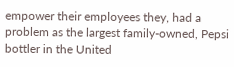empower their employees they, had a problem as the largest family-owned, Pepsi bottler in the United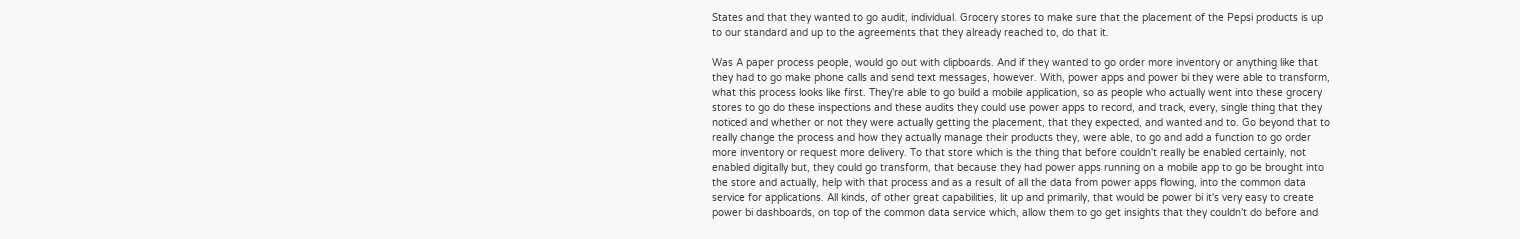States and that they wanted to go audit, individual. Grocery stores to make sure that the placement of the Pepsi products is up to our standard and up to the agreements that they already reached to, do that it.

Was A paper process people, would go out with clipboards. And if they wanted to go order more inventory or anything like that they had to go make phone calls and send text messages, however. With, power apps and power bi they were able to transform, what this process looks like first. They're able to go build a mobile application, so as people who actually went into these grocery stores to go do these inspections and these audits they could use power apps to record, and track, every, single thing that they noticed and whether or not they were actually getting the placement, that they expected, and wanted and to. Go beyond that to really change the process and how they actually manage their products they, were able, to go and add a function to go order more inventory or request more delivery. To that store which is the thing that before couldn't really be enabled certainly, not enabled digitally but, they could go transform, that because they had power apps running on a mobile app to go be brought into the store and actually, help with that process and as a result of all the data from power apps flowing, into the common data service for applications. All kinds, of other great capabilities, lit up and primarily, that would be power bi it's very easy to create power bi dashboards, on top of the common data service which, allow them to go get insights that they couldn't do before and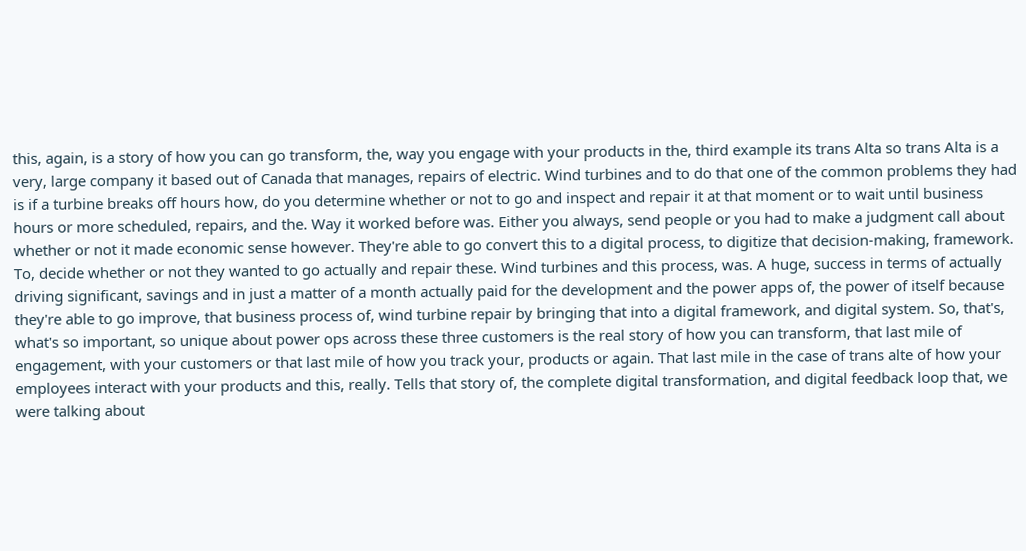this, again, is a story of how you can go transform, the, way you engage with your products in the, third example its trans Alta so trans Alta is a very, large company it based out of Canada that manages, repairs of electric. Wind turbines and to do that one of the common problems they had is if a turbine breaks off hours how, do you determine whether or not to go and inspect and repair it at that moment or to wait until business hours or more scheduled, repairs, and the. Way it worked before was. Either you always, send people or you had to make a judgment call about whether or not it made economic sense however. They're able to go convert this to a digital process, to digitize that decision-making, framework. To, decide whether or not they wanted to go actually and repair these. Wind turbines and this process, was. A huge, success in terms of actually driving significant, savings and in just a matter of a month actually paid for the development and the power apps of, the power of itself because they're able to go improve, that business process of, wind turbine repair by bringing that into a digital framework, and digital system. So, that's, what's so important, so unique about power ops across these three customers is the real story of how you can transform, that last mile of engagement, with your customers or that last mile of how you track your, products or again. That last mile in the case of trans alte of how your employees interact with your products and this, really. Tells that story of, the complete digital transformation, and digital feedback loop that, we were talking about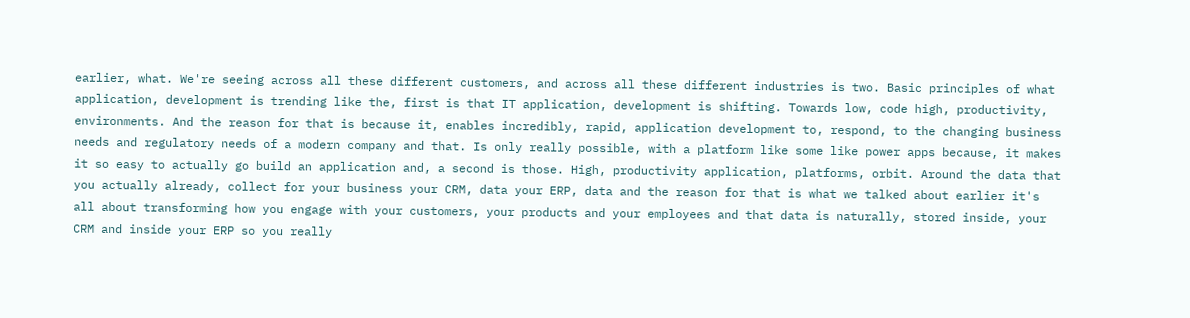earlier, what. We're seeing across all these different customers, and across all these different industries is two. Basic principles of what application, development is trending like the, first is that IT application, development is shifting. Towards low, code high, productivity, environments. And the reason for that is because it, enables incredibly, rapid, application development to, respond, to the changing business needs and regulatory needs of a modern company and that. Is only really possible, with a platform like some like power apps because, it makes it so easy to actually go build an application and, a second is those. High, productivity application, platforms, orbit. Around the data that you actually already, collect for your business your CRM, data your ERP, data and the reason for that is what we talked about earlier it's all about transforming how you engage with your customers, your products and your employees and that data is naturally, stored inside, your CRM and inside your ERP so you really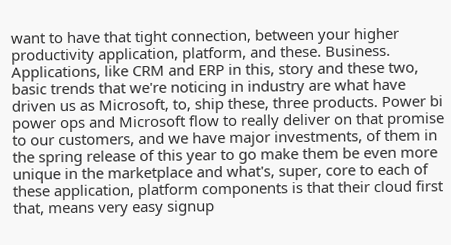want to have that tight connection, between your higher productivity application, platform, and these. Business. Applications, like CRM and ERP in this, story and these two, basic trends that we're noticing in industry are what have driven us as Microsoft, to, ship these, three products. Power bi power ops and Microsoft flow to really deliver on that promise to our customers, and we have major investments, of them in the spring release of this year to go make them be even more unique in the marketplace and what's, super, core to each of these application, platform components is that their cloud first that, means very easy signup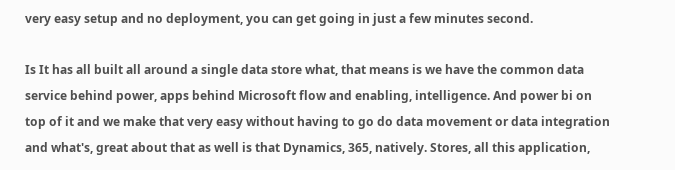very easy setup and no deployment, you can get going in just a few minutes second.

Is It has all built all around a single data store what, that means is we have the common data service behind power, apps behind Microsoft flow and enabling, intelligence. And power bi on top of it and we make that very easy without having to go do data movement or data integration and what's, great about that as well is that Dynamics, 365, natively. Stores, all this application,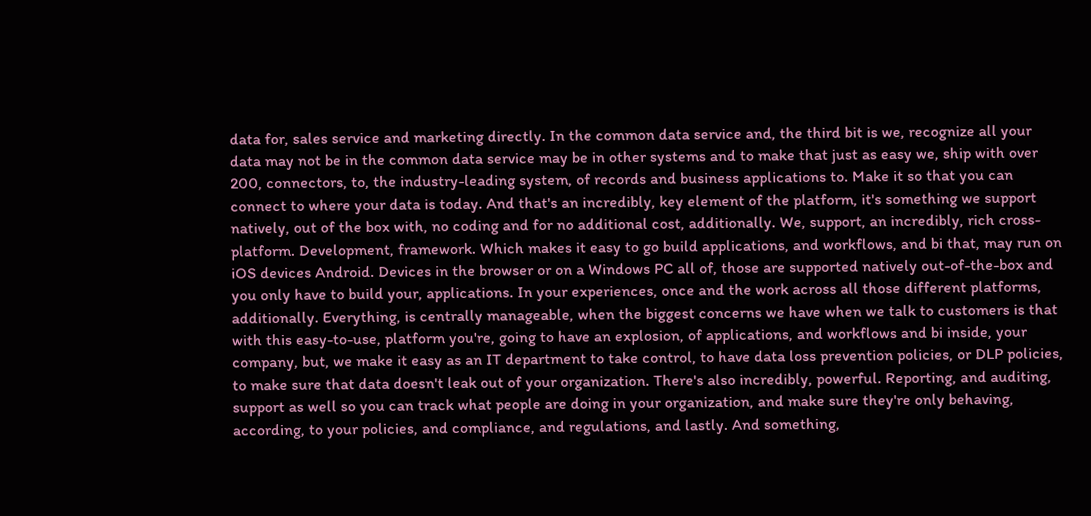data for, sales service and marketing directly. In the common data service and, the third bit is we, recognize all your data may not be in the common data service may be in other systems and to make that just as easy we, ship with over 200, connectors, to, the industry-leading system, of records and business applications to. Make it so that you can connect to where your data is today. And that's an incredibly, key element of the platform, it's something we support natively, out of the box with, no coding and for no additional cost, additionally. We, support, an incredibly, rich cross-platform. Development, framework. Which makes it easy to go build applications, and workflows, and bi that, may run on iOS devices Android. Devices in the browser or on a Windows PC all of, those are supported natively out-of-the-box and you only have to build your, applications. In your experiences, once and the work across all those different platforms, additionally. Everything, is centrally manageable, when the biggest concerns we have when we talk to customers is that with this easy-to-use, platform you're, going to have an explosion, of applications, and workflows and bi inside, your company, but, we make it easy as an IT department to take control, to have data loss prevention policies, or DLP policies, to make sure that data doesn't leak out of your organization. There's also incredibly, powerful. Reporting, and auditing, support as well so you can track what people are doing in your organization, and make sure they're only behaving, according, to your policies, and compliance, and regulations, and lastly. And something,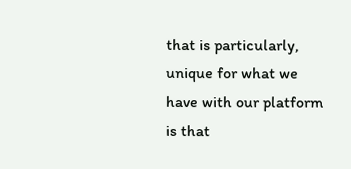that is particularly, unique for what we have with our platform is that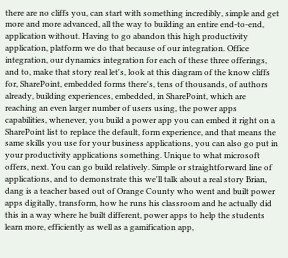there are no cliffs you, can start with something incredibly, simple and get more and more advanced, all the way to building an entire end-to-end, application without. Having to go abandon this high productivity application, platform we do that because of our integration. Office integration, our dynamics integration for each of these three offerings, and to, make that story real let's, look at this diagram of the know cliffs for, SharePoint, embedded forms there's, tens of thousands, of authors already, building experiences, embedded, in SharePoint, which are reaching an even larger number of users using, the power apps capabilities, whenever, you build a power app you can embed it right on a SharePoint list to replace the default, form experience, and that means the same skills you use for your business applications, you can also go put in your productivity applications something. Unique to what microsoft offers, next. You can go build relatively. Simple or straightforward line of applications, and to demonstrate this we'll talk about a real story Brian, dang is a teacher based out of Orange County who went and built power apps digitally, transform, how he runs his classroom and he actually did this in a way where he built different, power apps to help the students learn more, efficiently as well as a gamification app,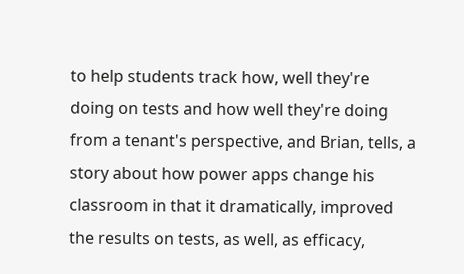to help students track how, well they're doing on tests and how well they're doing from a tenant's perspective, and Brian, tells, a story about how power apps change his classroom in that it dramatically, improved the results on tests, as well, as efficacy,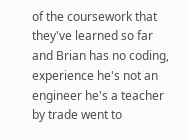of the coursework that they've learned so far and Brian has no coding, experience he's not an engineer he's a teacher by trade went to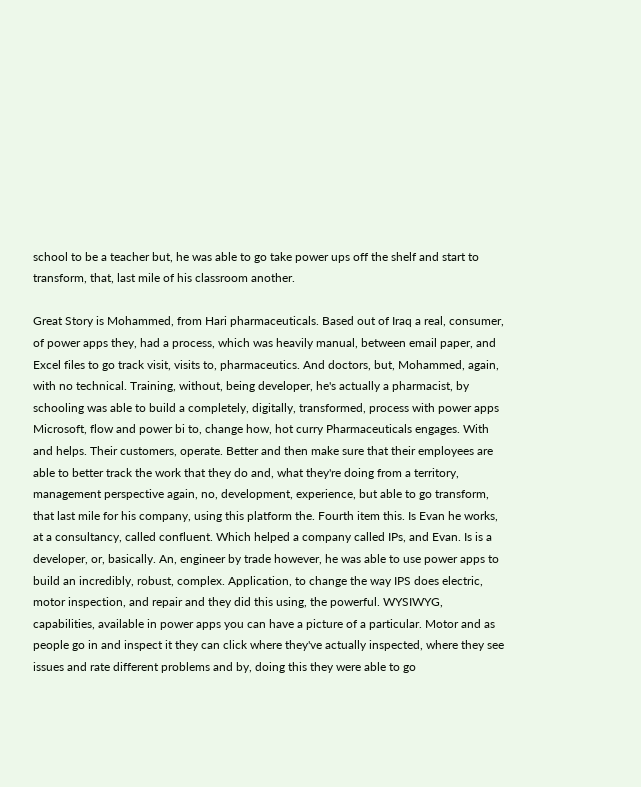school to be a teacher but, he was able to go take power ups off the shelf and start to transform, that, last mile of his classroom another.

Great Story is Mohammed, from Hari pharmaceuticals. Based out of Iraq a real, consumer, of power apps they, had a process, which was heavily manual, between email paper, and Excel files to go track visit, visits to, pharmaceutics. And doctors, but, Mohammed, again, with no technical. Training, without, being developer, he's actually a pharmacist, by schooling was able to build a completely, digitally, transformed, process with power apps Microsoft, flow and power bi to, change how, hot curry Pharmaceuticals engages. With and helps. Their customers, operate. Better and then make sure that their employees are able to better track the work that they do and, what they're doing from a territory, management perspective again, no, development, experience, but able to go transform, that last mile for his company, using this platform the. Fourth item this. Is Evan he works, at a consultancy, called confluent. Which helped a company called IPs, and Evan. Is is a developer, or, basically. An, engineer by trade however, he was able to use power apps to build an incredibly, robust, complex. Application, to change the way IPS does electric, motor inspection, and repair and they did this using, the powerful. WYSIWYG, capabilities, available in power apps you can have a picture of a particular. Motor and as people go in and inspect it they can click where they've actually inspected, where they see issues and rate different problems and by, doing this they were able to go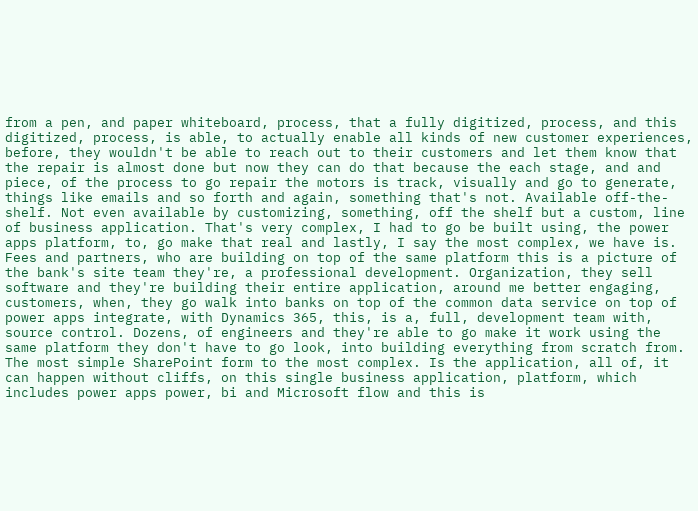from a pen, and paper whiteboard, process, that a fully digitized, process, and this digitized, process, is able, to actually enable all kinds of new customer experiences, before, they wouldn't be able to reach out to their customers and let them know that the repair is almost done but now they can do that because the each stage, and and piece, of the process to go repair the motors is track, visually and go to generate, things like emails and so forth and again, something that's not. Available off-the-shelf. Not even available by customizing, something, off the shelf but a custom, line of business application. That's very complex, I had to go be built using, the power apps platform, to, go make that real and lastly, I say the most complex, we have is. Fees and partners, who are building on top of the same platform this is a picture of the bank's site team they're, a professional development. Organization, they sell software and they're building their entire application, around me better engaging, customers, when, they go walk into banks on top of the common data service on top of power apps integrate, with Dynamics 365, this, is a, full, development team with, source control. Dozens, of engineers and they're able to go make it work using the same platform they don't have to go look, into building everything from scratch from. The most simple SharePoint form to the most complex. Is the application, all of, it can happen without cliffs, on this single business application, platform, which includes power apps power, bi and Microsoft flow and this is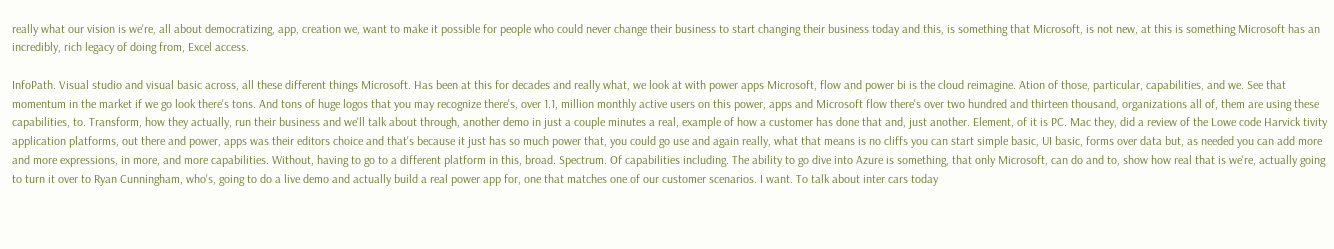really what our vision is we're, all about democratizing, app, creation we, want to make it possible for people who could never change their business to start changing their business today and this, is something that Microsoft, is not new, at this is something Microsoft has an incredibly, rich legacy of doing from, Excel access.

InfoPath. Visual studio and visual basic across, all these different things Microsoft. Has been at this for decades and really what, we look at with power apps Microsoft, flow and power bi is the cloud reimagine. Ation of those, particular, capabilities, and we. See that momentum in the market if we go look there's tons. And tons of huge logos that you may recognize there's, over 1.1, million monthly active users on this power, apps and Microsoft flow there's over two hundred and thirteen thousand, organizations all of, them are using these capabilities, to. Transform, how they actually, run their business and we'll talk about through, another demo in just a couple minutes a real, example of how a customer has done that and, just another. Element, of it is PC. Mac they, did a review of the Lowe code Harvick tivity application platforms, out there and power, apps was their editors choice and that's because it just has so much power that, you could go use and again really, what that means is no cliffs you can start simple basic, UI basic, forms over data but, as needed you can add more and more expressions, in more, and more capabilities. Without, having to go to a different platform in this, broad. Spectrum. Of capabilities including. The ability to go dive into Azure is something, that only Microsoft, can do and to, show how real that is we're, actually going to turn it over to Ryan Cunningham, who's, going to do a live demo and actually build a real power app for, one that matches one of our customer scenarios. I want. To talk about inter cars today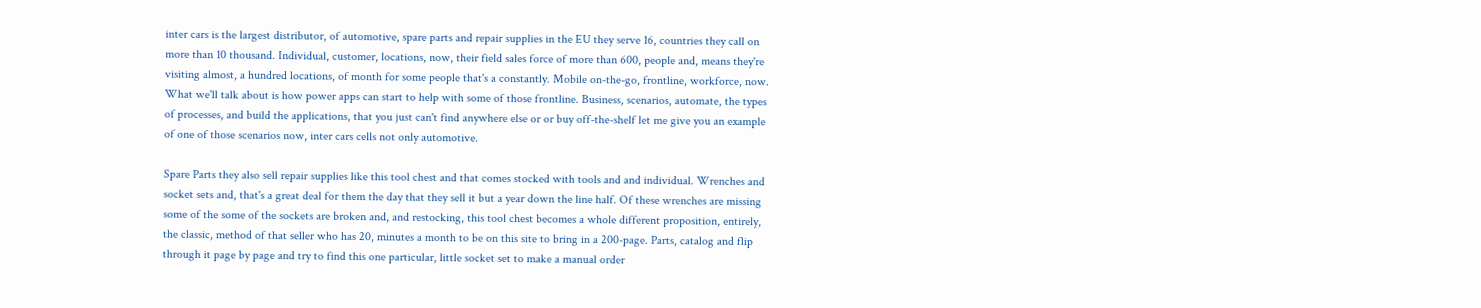inter cars is the largest distributor, of automotive, spare parts and repair supplies in the EU they serve 16, countries they call on more than 10 thousand. Individual, customer, locations, now, their field sales force of more than 600, people and, means they're visiting almost, a hundred locations, of month for some people that's a constantly. Mobile on-the-go, frontline, workforce, now. What we'll talk about is how power apps can start to help with some of those frontline. Business, scenarios, automate, the types of processes, and build the applications, that you just can't find anywhere else or or buy off-the-shelf let me give you an example of one of those scenarios now, inter cars cells not only automotive.

Spare Parts they also sell repair supplies like this tool chest and that comes stocked with tools and and individual. Wrenches and socket sets and, that's a great deal for them the day that they sell it but a year down the line half. Of these wrenches are missing some of the some of the sockets are broken and, and restocking, this tool chest becomes a whole different proposition, entirely, the classic, method of that seller who has 20, minutes a month to be on this site to bring in a 200-page. Parts, catalog and flip through it page by page and try to find this one particular, little socket set to make a manual order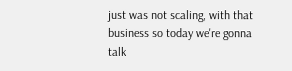just was not scaling, with that business so today we're gonna talk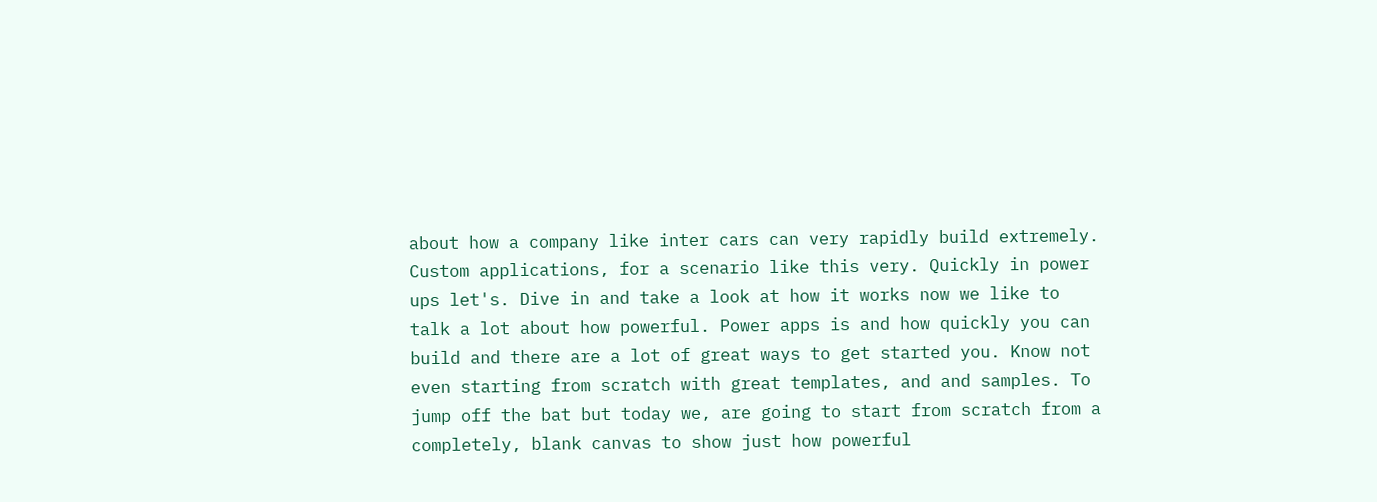about how a company like inter cars can very rapidly build extremely. Custom applications, for a scenario like this very. Quickly in power ups let's. Dive in and take a look at how it works now we like to talk a lot about how powerful. Power apps is and how quickly you can build and there are a lot of great ways to get started you. Know not even starting from scratch with great templates, and and samples. To jump off the bat but today we, are going to start from scratch from a completely, blank canvas to show just how powerful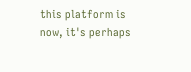this platform is now, it's perhaps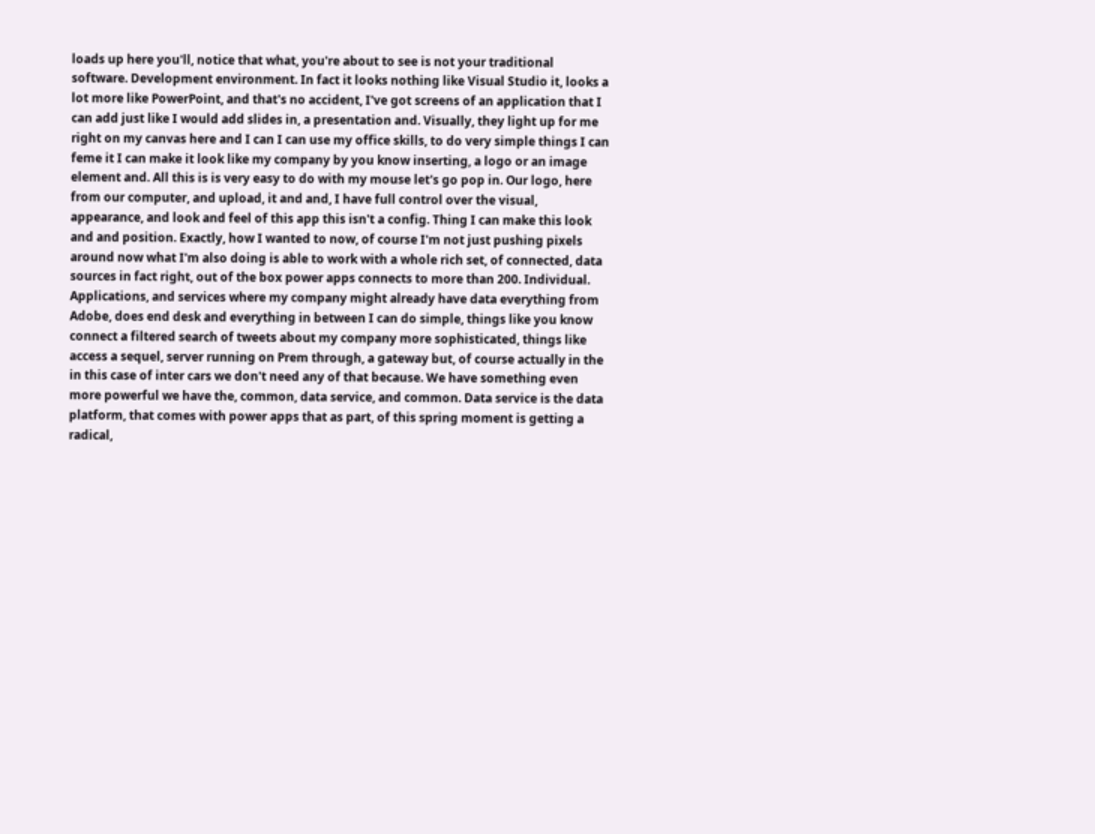loads up here you'll, notice that what, you're about to see is not your traditional software. Development environment. In fact it looks nothing like Visual Studio it, looks a lot more like PowerPoint, and that's no accident, I've got screens of an application that I can add just like I would add slides in, a presentation and. Visually, they light up for me right on my canvas here and I can I can use my office skills, to do very simple things I can feme it I can make it look like my company by you know inserting, a logo or an image element and. All this is is very easy to do with my mouse let's go pop in. Our logo, here from our computer, and upload, it and and, I have full control over the visual, appearance, and look and feel of this app this isn't a config. Thing I can make this look and and position. Exactly, how I wanted to now, of course I'm not just pushing pixels around now what I'm also doing is able to work with a whole rich set, of connected, data sources in fact right, out of the box power apps connects to more than 200. Individual. Applications, and services where my company might already have data everything from Adobe, does end desk and everything in between I can do simple, things like you know connect a filtered search of tweets about my company more sophisticated, things like access a sequel, server running on Prem through, a gateway but, of course actually in the in this case of inter cars we don't need any of that because. We have something even more powerful we have the, common, data service, and common. Data service is the data platform, that comes with power apps that as part, of this spring moment is getting a radical,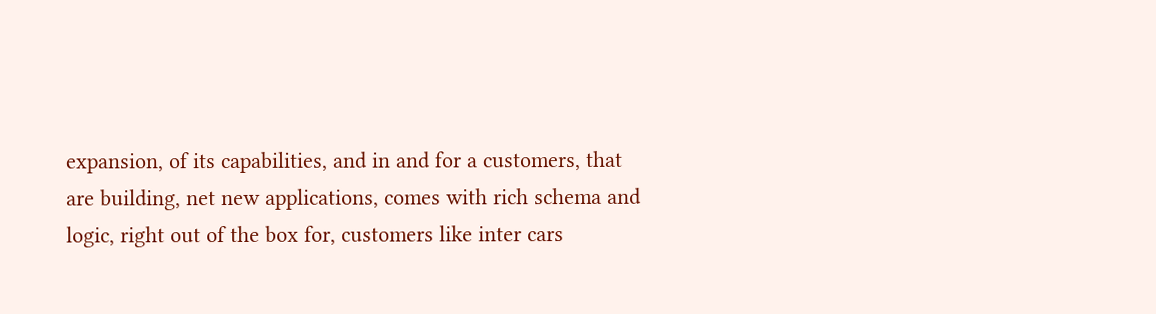expansion, of its capabilities, and in and for a customers, that are building, net new applications, comes with rich schema and logic, right out of the box for, customers like inter cars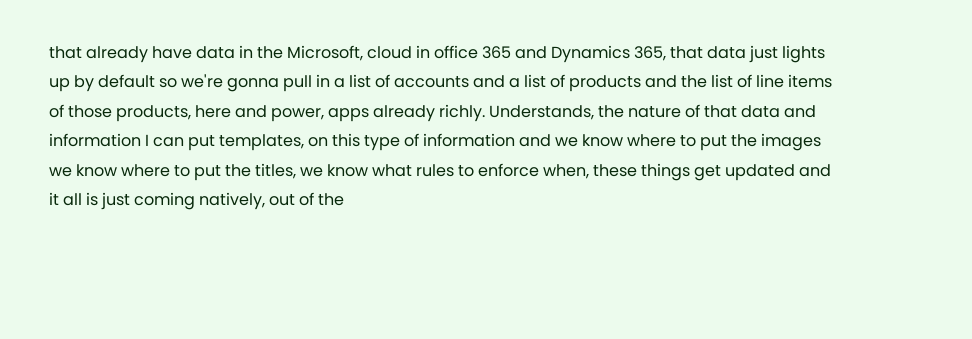that already have data in the Microsoft, cloud in office 365 and Dynamics 365, that data just lights up by default so we're gonna pull in a list of accounts and a list of products and the list of line items of those products, here and power, apps already richly. Understands, the nature of that data and information I can put templates, on this type of information and we know where to put the images we know where to put the titles, we know what rules to enforce when, these things get updated and it all is just coming natively, out of the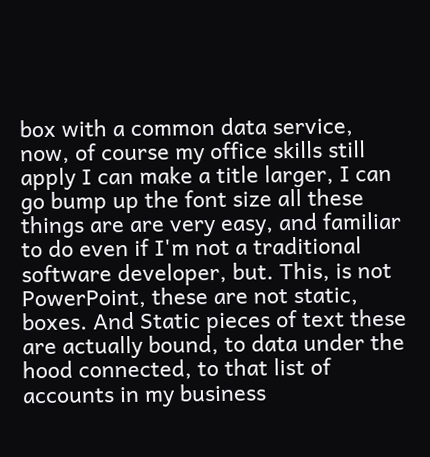box with a common data service, now, of course my office skills still apply I can make a title larger, I can go bump up the font size all these things are are very easy, and familiar to do even if I'm not a traditional software developer, but. This, is not PowerPoint, these are not static, boxes. And Static pieces of text these are actually bound, to data under the hood connected, to that list of accounts in my business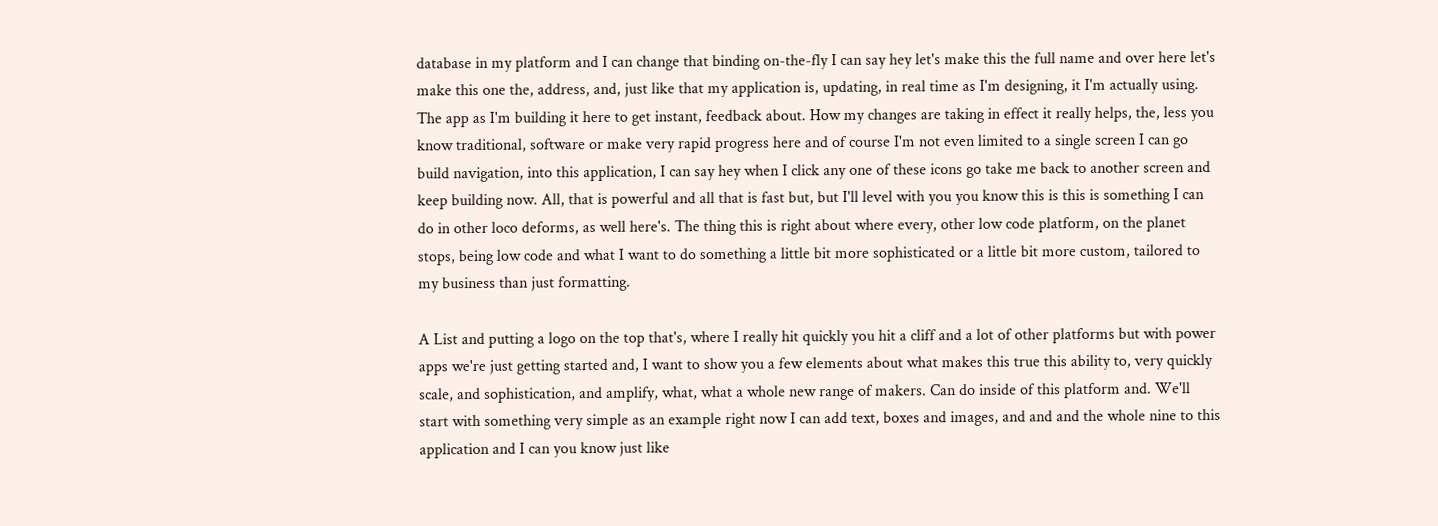database in my platform and I can change that binding on-the-fly I can say hey let's make this the full name and over here let's make this one the, address, and, just like that my application is, updating, in real time as I'm designing, it I'm actually using. The app as I'm building it here to get instant, feedback about. How my changes are taking in effect it really helps, the, less you know traditional, software or make very rapid progress here and of course I'm not even limited to a single screen I can go build navigation, into this application, I can say hey when I click any one of these icons go take me back to another screen and keep building now. All, that is powerful and all that is fast but, but I'll level with you you know this is this is something I can do in other loco deforms, as well here's. The thing this is right about where every, other low code platform, on the planet stops, being low code and what I want to do something a little bit more sophisticated or a little bit more custom, tailored to my business than just formatting.

A List and putting a logo on the top that's, where I really hit quickly you hit a cliff and a lot of other platforms but with power apps we're just getting started and, I want to show you a few elements about what makes this true this ability to, very quickly scale, and sophistication, and amplify, what, what a whole new range of makers. Can do inside of this platform and. We'll start with something very simple as an example right now I can add text, boxes and images, and and and the whole nine to this application and I can you know just like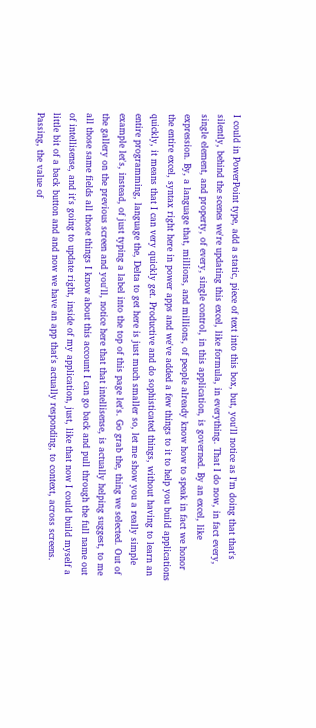I could in PowerPoint type, add a static, piece of text into this box, but, you'll notice as I'm doing that that's silently, behind the scenes we're updating this excel, like formula, in everything. That I do now, in fact every, single element, and property, of every, single control, in this application, is governed. By an excel, like expression. By, a language that, millions, and millions, of people already know how to speak in fact we honor the entire excel, syntax right here in power apps and we've added a few things to it to help you build applications quickly, it means that I can very quickly get. Productive and do sophisticated things, without having to learn an entire programming, language the, Delta to get here is just much smaller so, let me show you a really simple example let's, instead, of just typing a label into the top of this page let's. Go grab the, thing we selected. Out of the gallery on the previous screen and you'll, notice here that that intellisense, is actually helping suggest, to me all those same fields all those things I know about this account I can go back and pull through the full name out of intellisense, and it's going to update right, inside of my application, just, like that now I could build myself a little bit of a back button and and now we have an app that's actually responding, to context, across screens. Passing, the value of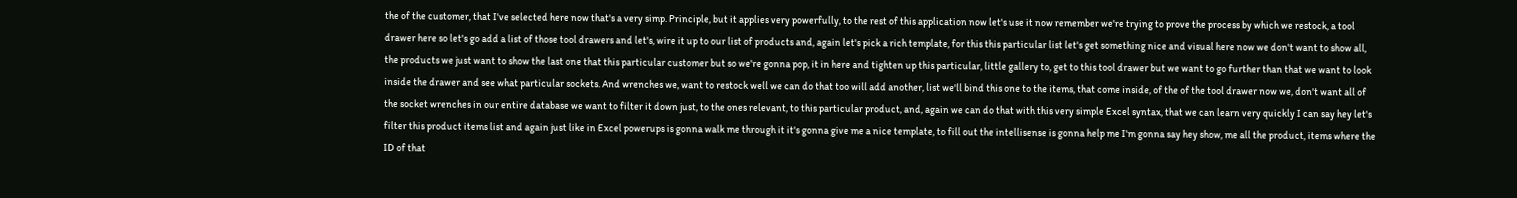the of the customer, that I've selected here now that's a very simp. Principle, but it applies very powerfully, to the rest of this application now let's use it now remember we're trying to prove the process by which we restock, a tool drawer here so let's go add a list of those tool drawers and let's, wire it up to our list of products and, again let's pick a rich template, for this this particular list let's get something nice and visual here now we don't want to show all, the products we just want to show the last one that this particular customer but so we're gonna pop, it in here and tighten up this particular, little gallery to, get to this tool drawer but we want to go further than that we want to look inside the drawer and see what particular sockets. And wrenches we, want to restock well we can do that too will add another, list we'll bind this one to the items, that come inside, of the of the tool drawer now we, don't want all of the socket wrenches in our entire database we want to filter it down just, to the ones relevant, to this particular product, and, again we can do that with this very simple Excel syntax, that we can learn very quickly I can say hey let's filter this product items list and again just like in Excel powerups is gonna walk me through it it's gonna give me a nice template, to fill out the intellisense is gonna help me I'm gonna say hey show, me all the product, items where the ID of that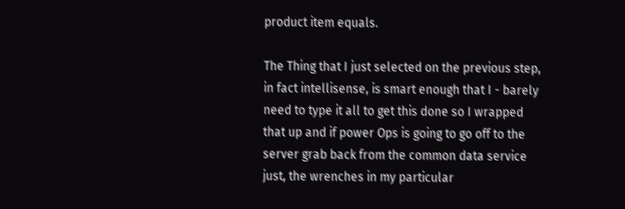product item equals.

The Thing that I just selected on the previous step, in fact intellisense, is smart enough that I - barely need to type it all to get this done so I wrapped that up and if power Ops is going to go off to the server grab back from the common data service just, the wrenches in my particular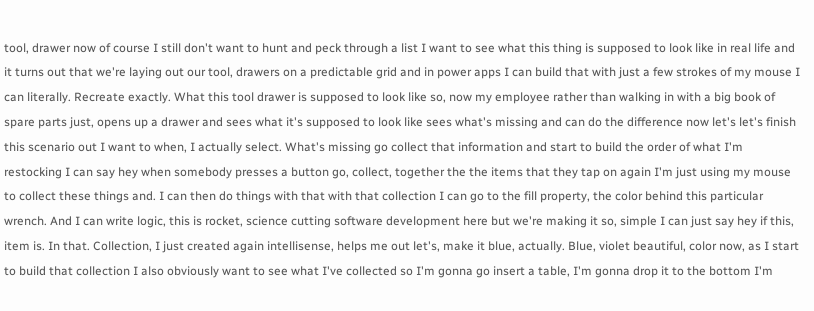tool, drawer now of course I still don't want to hunt and peck through a list I want to see what this thing is supposed to look like in real life and it turns out that we're laying out our tool, drawers on a predictable grid and in power apps I can build that with just a few strokes of my mouse I can literally. Recreate exactly. What this tool drawer is supposed to look like so, now my employee rather than walking in with a big book of spare parts just, opens up a drawer and sees what it's supposed to look like sees what's missing and can do the difference now let's let's finish this scenario out I want to when, I actually select. What's missing go collect that information and start to build the order of what I'm restocking I can say hey when somebody presses a button go, collect, together the the items that they tap on again I'm just using my mouse to collect these things and. I can then do things with that with that collection I can go to the fill property, the color behind this particular wrench. And I can write logic, this is rocket, science cutting software development here but we're making it so, simple I can just say hey if this, item is. In that. Collection, I just created again intellisense, helps me out let's, make it blue, actually. Blue, violet beautiful, color now, as I start to build that collection I also obviously want to see what I've collected so I'm gonna go insert a table, I'm gonna drop it to the bottom I'm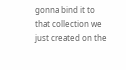gonna bind it to that collection we just created on the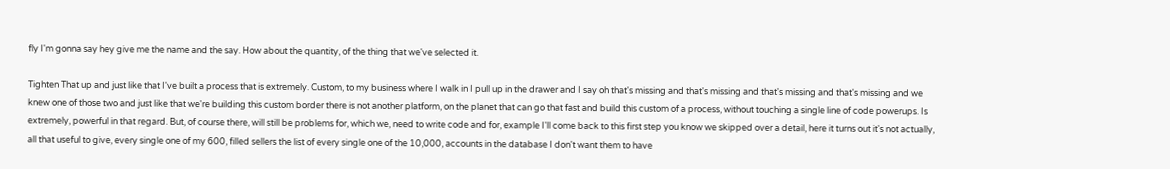fly I'm gonna say hey give me the name and the say. How about the quantity, of the thing that we've selected it.

Tighten That up and just like that I've built a process that is extremely. Custom, to my business where I walk in I pull up in the drawer and I say oh that's missing and that's missing and that's missing and that's missing and we knew one of those two and just like that we're building this custom border there is not another platform, on the planet that can go that fast and build this custom of a process, without touching a single line of code powerups. Is extremely, powerful in that regard. But, of course there, will still be problems for, which we, need to write code and for, example I'll come back to this first step you know we skipped over a detail, here it turns out it's not actually, all that useful to give, every single one of my 600, filled sellers the list of every single one of the 10,000, accounts in the database I don't want them to have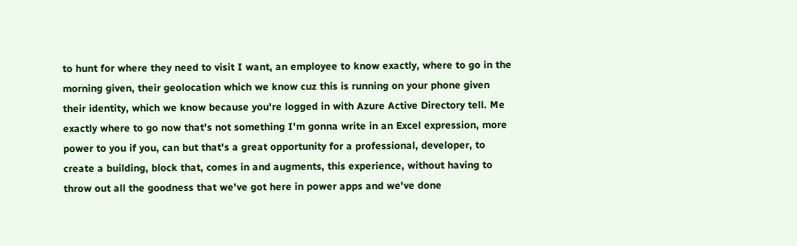to hunt for where they need to visit I want, an employee to know exactly, where to go in the morning given, their geolocation which we know cuz this is running on your phone given their identity, which we know because you're logged in with Azure Active Directory tell. Me exactly where to go now that's not something I'm gonna write in an Excel expression, more power to you if you, can but that's a great opportunity for a professional, developer, to create a building, block that, comes in and augments, this experience, without having to throw out all the goodness that we've got here in power apps and we've done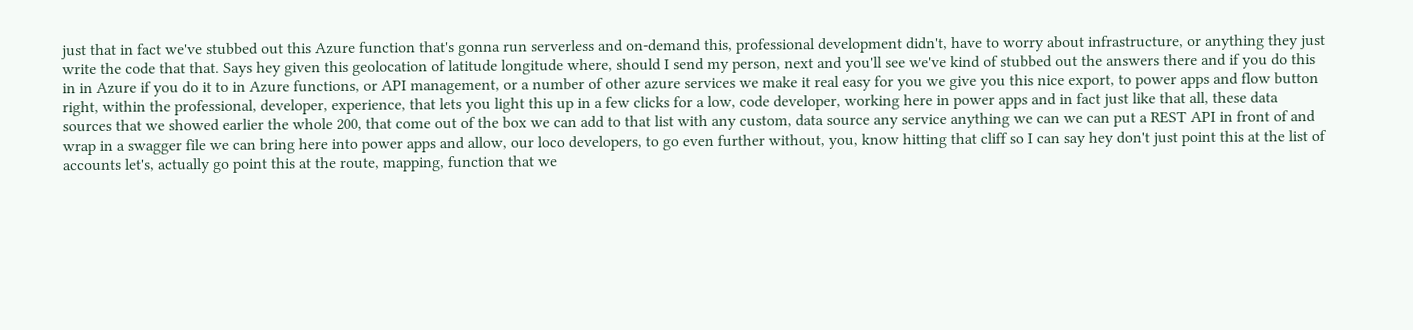just that in fact we've stubbed out this Azure function that's gonna run serverless and on-demand this, professional development didn't, have to worry about infrastructure, or anything they just write the code that that. Says hey given this geolocation of latitude longitude where, should I send my person, next and you'll see we've kind of stubbed out the answers there and if you do this in in Azure if you do it to in Azure functions, or API management, or a number of other azure services we make it real easy for you we give you this nice export, to power apps and flow button right, within the professional, developer, experience, that lets you light this up in a few clicks for a low, code developer, working here in power apps and in fact just like that all, these data sources that we showed earlier the whole 200, that come out of the box we can add to that list with any custom, data source any service anything we can we can put a REST API in front of and wrap in a swagger file we can bring here into power apps and allow, our loco developers, to go even further without, you, know hitting that cliff so I can say hey don't just point this at the list of accounts let's, actually go point this at the route, mapping, function that we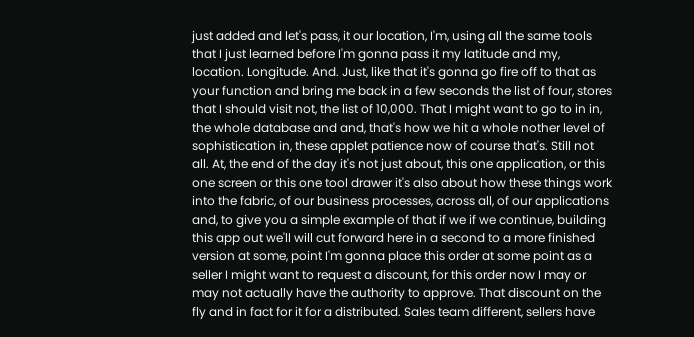just added and let's pass, it our location, I'm, using all the same tools that I just learned before I'm gonna pass it my latitude and my, location. Longitude. And. Just, like that it's gonna go fire off to that as your function and bring me back in a few seconds the list of four, stores that I should visit not, the list of 10,000. That I might want to go to in in, the whole database and and, that's how we hit a whole nother level of sophistication in, these applet patience now of course that's. Still not all. At, the end of the day it's not just about, this one application, or this one screen or this one tool drawer it's also about how these things work into the fabric, of our business processes, across all, of our applications and, to give you a simple example of that if we if we continue, building this app out we'll will cut forward here in a second to a more finished version at some, point I'm gonna place this order at some point as a seller I might want to request a discount, for this order now I may or may not actually have the authority to approve. That discount on the fly and in fact for it for a distributed. Sales team different, sellers have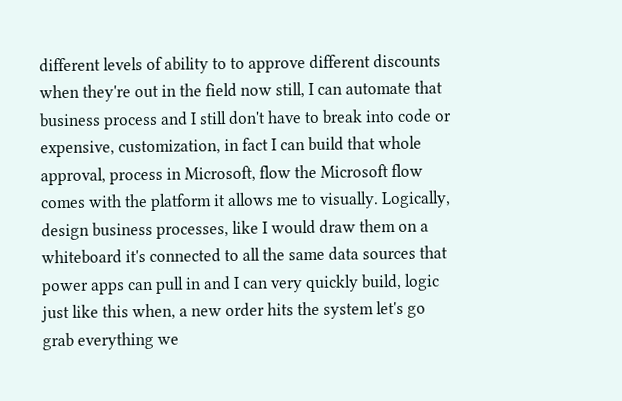different levels of ability to to approve different discounts when they're out in the field now still, I can automate that business process and I still don't have to break into code or expensive, customization, in fact I can build that whole approval, process in Microsoft, flow the Microsoft flow comes with the platform it allows me to visually. Logically, design business processes, like I would draw them on a whiteboard it's connected to all the same data sources that power apps can pull in and I can very quickly build, logic just like this when, a new order hits the system let's go grab everything we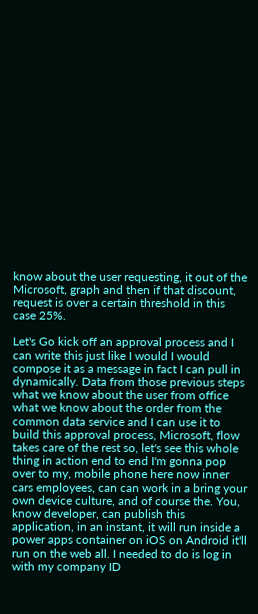know about the user requesting, it out of the Microsoft, graph and then if that discount, request is over a certain threshold in this case 25%.

Let's Go kick off an approval process and I can write this just like I would I would compose it as a message in fact I can pull in dynamically. Data from those previous steps what we know about the user from office what we know about the order from the common data service and I can use it to build this approval process, Microsoft, flow takes care of the rest so, let's see this whole thing in action end to end I'm gonna pop over to my, mobile phone here now inner cars employees, can can work in a bring your own device culture, and of course the. You, know developer, can publish this application, in an instant, it will run inside a power apps container on iOS on Android it'll run on the web all. I needed to do is log in with my company ID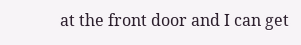at the front door and I can get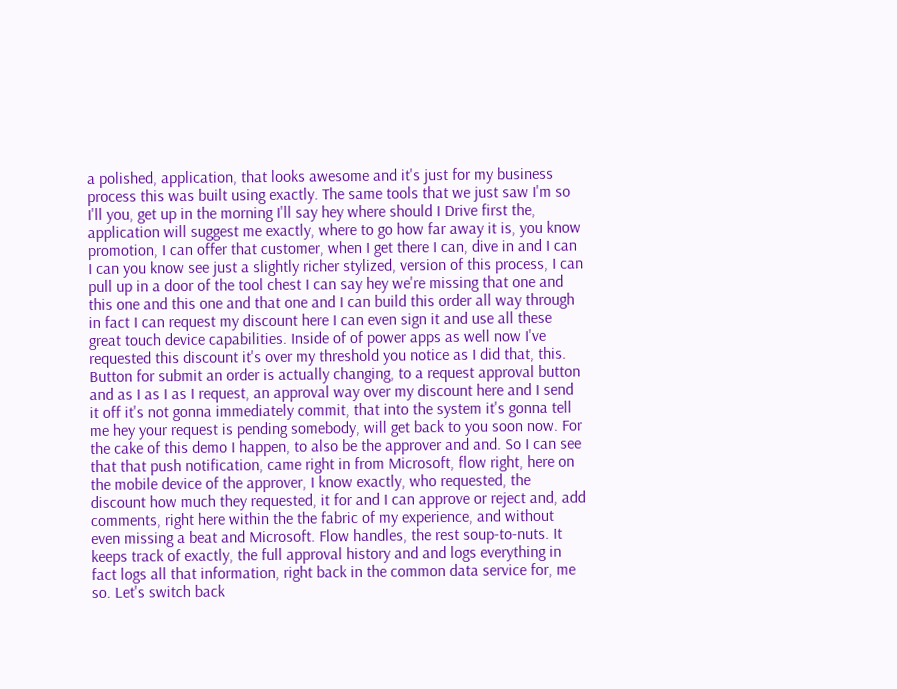a polished, application, that looks awesome and it's just for my business process this was built using exactly. The same tools that we just saw I'm so I'll you, get up in the morning I'll say hey where should I Drive first the, application will suggest me exactly, where to go how far away it is, you know promotion, I can offer that customer, when I get there I can, dive in and I can I can you know see just a slightly richer stylized, version of this process, I can pull up in a door of the tool chest I can say hey we're missing that one and this one and this one and that one and I can build this order all way through in fact I can request my discount here I can even sign it and use all these great touch device capabilities. Inside of of power apps as well now I've requested this discount it's over my threshold you notice as I did that, this. Button for submit an order is actually changing, to a request approval button and as I as I as I request, an approval way over my discount here and I send it off it's not gonna immediately commit, that into the system it's gonna tell me hey your request is pending somebody, will get back to you soon now. For the cake of this demo I happen, to also be the approver and and. So I can see that that push notification, came right in from Microsoft, flow right, here on the mobile device of the approver, I know exactly, who requested, the discount how much they requested, it for and I can approve or reject and, add comments, right here within the the fabric of my experience, and without even missing a beat and Microsoft. Flow handles, the rest soup-to-nuts. It keeps track of exactly, the full approval history and and logs everything in fact logs all that information, right back in the common data service for, me so. Let's switch back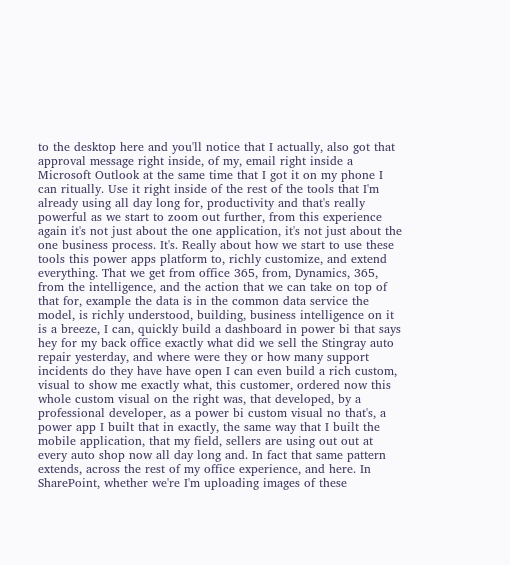to the desktop here and you'll notice that I actually, also got that approval message right inside, of my, email right inside a Microsoft Outlook at the same time that I got it on my phone I can ritually. Use it right inside of the rest of the tools that I'm already using all day long for, productivity and that's really powerful as we start to zoom out further, from this experience again it's not just about the one application, it's not just about the one business process. It's. Really about how we start to use these tools this power apps platform to, richly customize, and extend everything. That we get from office 365, from, Dynamics, 365, from the intelligence, and the action that we can take on top of that for, example the data is in the common data service the model, is richly understood, building, business intelligence on it is a breeze, I can, quickly build a dashboard in power bi that says hey for my back office exactly what did we sell the Stingray auto repair yesterday, and where were they or how many support incidents do they have have open I can even build a rich custom, visual to show me exactly what, this customer, ordered now this whole custom visual on the right was, that developed, by a professional developer, as a power bi custom visual no that's, a power app I built that in exactly, the same way that I built the mobile application, that my field, sellers are using out out at every auto shop now all day long and. In fact that same pattern extends, across the rest of my office experience, and here. In SharePoint, whether we're I'm uploading images of these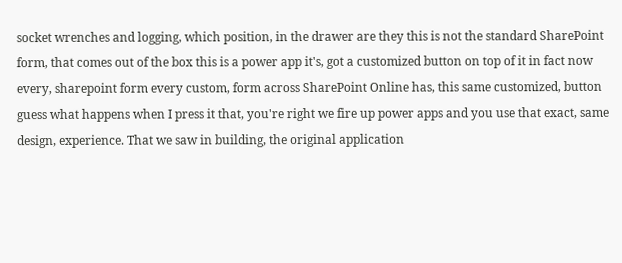socket wrenches and logging, which position, in the drawer are they this is not the standard SharePoint form, that comes out of the box this is a power app it's, got a customized button on top of it in fact now every, sharepoint form every custom, form across SharePoint Online has, this same customized, button guess what happens when I press it that, you're right we fire up power apps and you use that exact, same design, experience. That we saw in building, the original application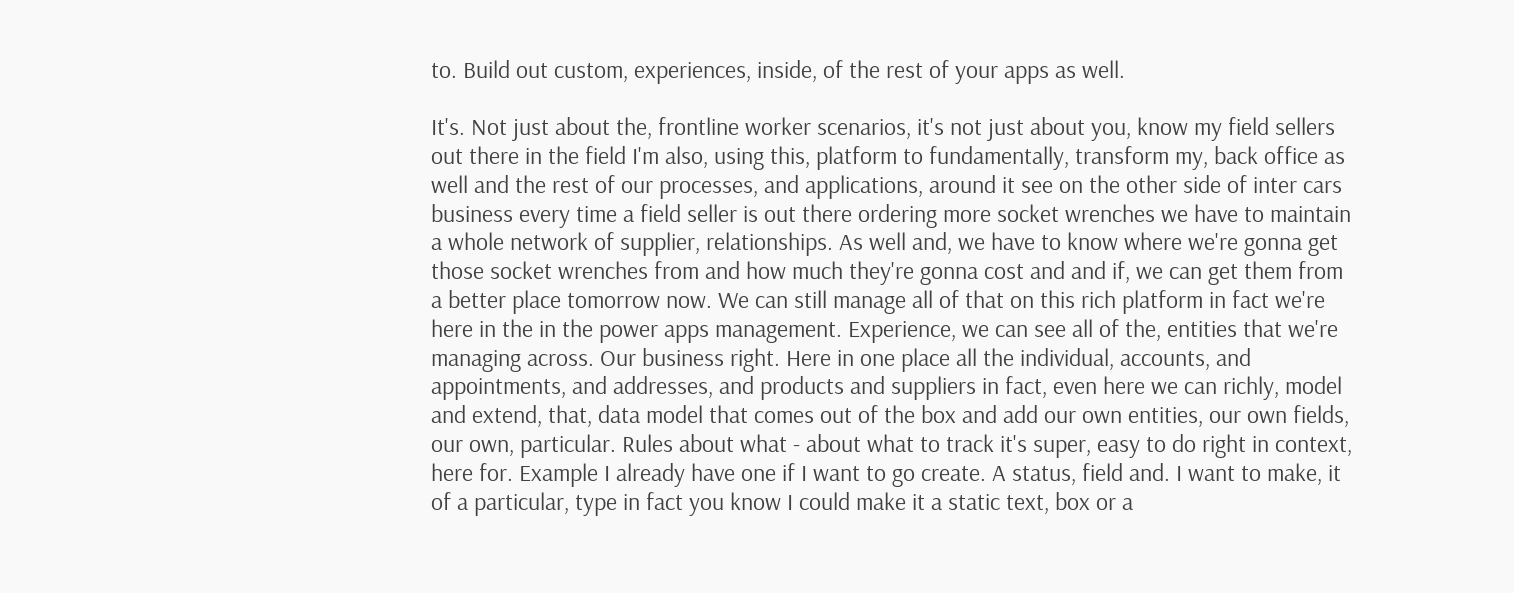to. Build out custom, experiences, inside, of the rest of your apps as well.

It's. Not just about the, frontline worker scenarios, it's not just about you, know my field sellers out there in the field I'm also, using this, platform to fundamentally, transform my, back office as well and the rest of our processes, and applications, around it see on the other side of inter cars business every time a field seller is out there ordering more socket wrenches we have to maintain a whole network of supplier, relationships. As well and, we have to know where we're gonna get those socket wrenches from and how much they're gonna cost and and if, we can get them from a better place tomorrow now. We can still manage all of that on this rich platform in fact we're here in the in the power apps management. Experience, we can see all of the, entities that we're managing across. Our business right. Here in one place all the individual, accounts, and appointments, and addresses, and products and suppliers in fact, even here we can richly, model and extend, that, data model that comes out of the box and add our own entities, our own fields, our own, particular. Rules about what - about what to track it's super, easy to do right in context, here for. Example I already have one if I want to go create. A status, field and. I want to make, it of a particular, type in fact you know I could make it a static text, box or a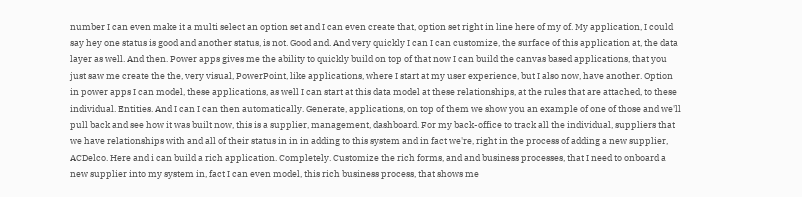number I can even make it a multi select an option set and I can even create that, option set right in line here of my of. My application, I could say hey one status is good and another status, is not. Good and. And very quickly I can I can customize, the surface of this application at, the data layer as well. And then. Power apps gives me the ability to quickly build on top of that now I can build the canvas based applications, that you just saw me create the the, very visual, PowerPoint, like applications, where I start at my user experience, but I also now, have another. Option in power apps I can model, these applications, as well I can start at this data model at these relationships, at the rules that are attached, to these individual. Entities. And I can I can then automatically. Generate, applications, on top of them we show you an example of one of those and we'll pull back and see how it was built now, this is a supplier, management, dashboard. For my back-office to track all the individual, suppliers that we have relationships with and all of their status in in in adding to this system and in fact we're, right in the process of adding a new supplier, ACDelco. Here and i can build a rich application. Completely. Customize the rich forms, and and business processes, that I need to onboard a new supplier into my system in, fact I can even model, this rich business process, that shows me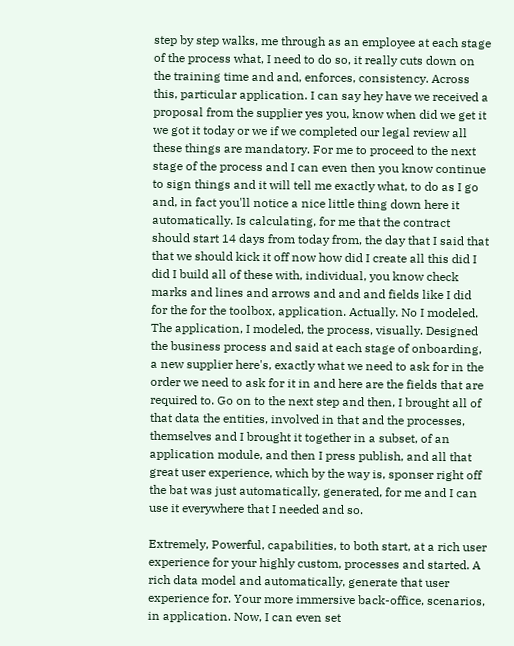step by step walks, me through as an employee at each stage of the process what, I need to do so, it really cuts down on the training time and and, enforces, consistency. Across this, particular application. I can say hey have we received a proposal from the supplier yes you, know when did we get it we got it today or we if we completed our legal review all these things are mandatory. For me to proceed to the next stage of the process and I can even then you know continue to sign things and it will tell me exactly what, to do as I go and, in fact you'll notice a nice little thing down here it automatically. Is calculating, for me that the contract should start 14 days from today from, the day that I said that that we should kick it off now how did I create all this did I did I build all of these with, individual, you know check marks and lines and arrows and and and fields like I did for the for the toolbox, application. Actually. No I modeled. The application, I modeled, the process, visually. Designed the business process and said at each stage of onboarding, a new supplier here's, exactly what we need to ask for in the order we need to ask for it in and here are the fields that are required to. Go on to the next step and then, I brought all of that data the entities, involved in that and the processes, themselves and I brought it together in a subset, of an application module, and then I press publish, and all that great user experience, which by the way is, sponser right off the bat was just automatically, generated, for me and I can use it everywhere that I needed and so.

Extremely, Powerful, capabilities, to both start, at a rich user experience for your highly custom, processes and started. A rich data model and automatically, generate that user experience for. Your more immersive back-office, scenarios, in application. Now, I can even set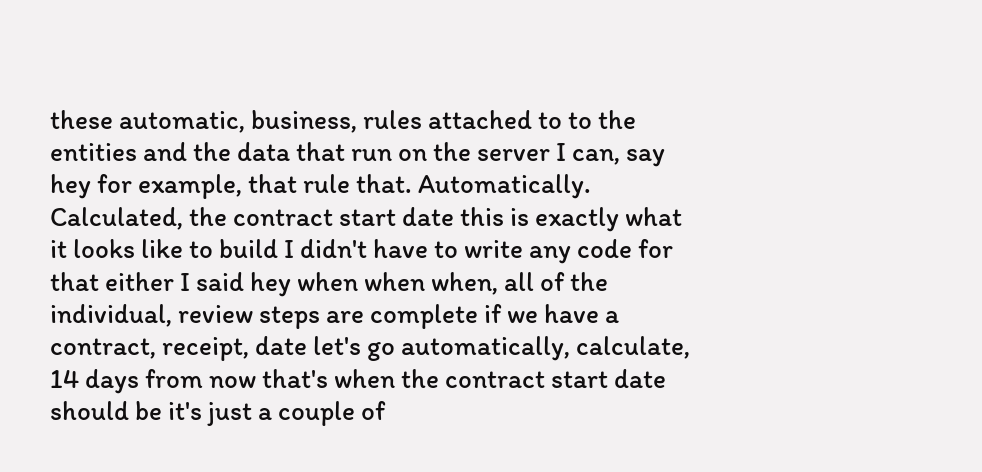these automatic, business, rules attached to to the entities and the data that run on the server I can, say hey for example, that rule that. Automatically. Calculated, the contract start date this is exactly what it looks like to build I didn't have to write any code for that either I said hey when when when, all of the individual, review steps are complete if we have a contract, receipt, date let's go automatically, calculate, 14 days from now that's when the contract start date should be it's just a couple of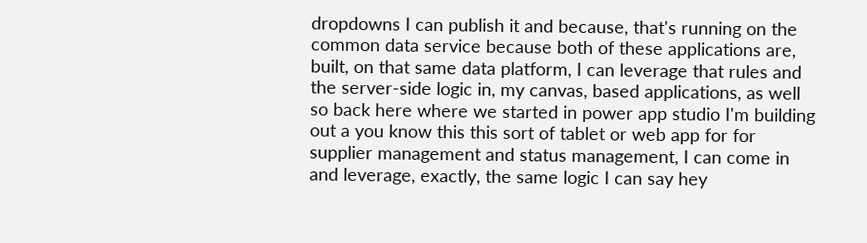dropdowns I can publish it and because, that's running on the common data service because both of these applications are, built, on that same data platform, I can leverage that rules and the server-side logic in, my canvas, based applications, as well so back here where we started in power app studio I'm building out a you know this this sort of tablet or web app for for supplier management and status management, I can come in and leverage, exactly, the same logic I can say hey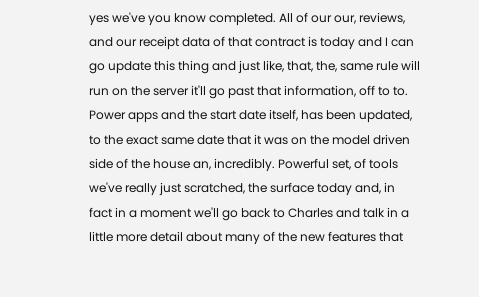yes we've you know completed. All of our our, reviews, and our receipt data of that contract is today and I can go update this thing and just like, that, the, same rule will run on the server it'll go past that information, off to to. Power apps and the start date itself, has been updated, to the exact same date that it was on the model driven side of the house an, incredibly. Powerful set, of tools we've really just scratched, the surface today and, in fact in a moment we'll go back to Charles and talk in a little more detail about many of the new features that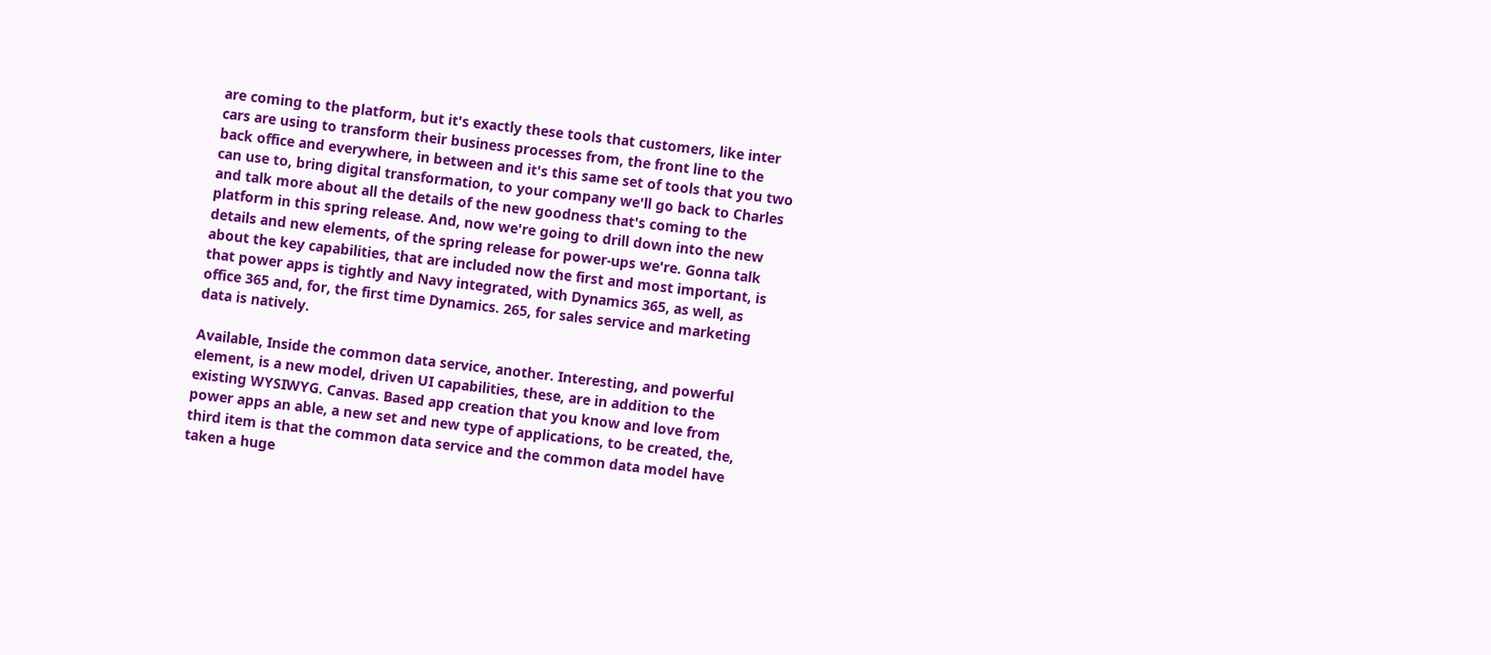are coming to the platform, but it's exactly these tools that customers, like inter cars are using to transform their business processes from, the front line to the back office and everywhere, in between and it's this same set of tools that you two can use to, bring digital transformation, to your company we'll go back to Charles and talk more about all the details of the new goodness that's coming to the platform in this spring release. And, now we're going to drill down into the new details and new elements, of the spring release for power-ups we're. Gonna talk about the key capabilities, that are included now the first and most important, is that power apps is tightly and Navy integrated, with Dynamics 365, as well, as office 365 and, for, the first time Dynamics. 265, for sales service and marketing data is natively.

Available, Inside the common data service, another. Interesting, and powerful element, is a new model, driven UI capabilities, these, are in addition to the existing WYSIWYG. Canvas. Based app creation that you know and love from power apps an able, a new set and new type of applications, to be created, the, third item is that the common data service and the common data model have taken a huge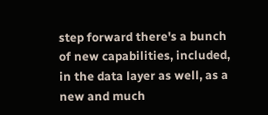step forward there's a bunch of new capabilities, included, in the data layer as well, as a new and much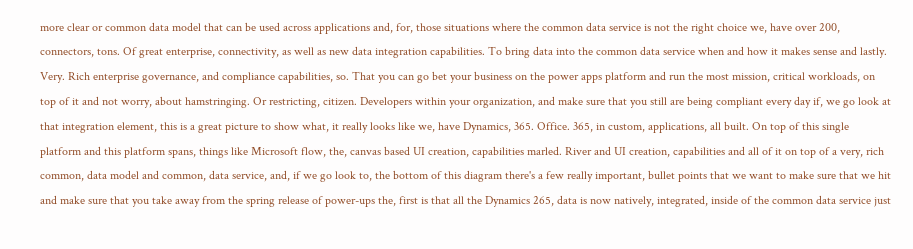more clear or common data model that can be used across applications and, for, those situations where the common data service is not the right choice we, have over 200, connectors, tons. Of great enterprise, connectivity, as well as new data integration capabilities. To bring data into the common data service when and how it makes sense and lastly. Very. Rich enterprise governance, and compliance capabilities, so. That you can go bet your business on the power apps platform and run the most mission, critical workloads, on top of it and not worry, about hamstringing. Or restricting, citizen. Developers within your organization, and make sure that you still are being compliant every day if, we go look at that integration element, this is a great picture to show what, it really looks like we, have Dynamics, 365. Office. 365, in custom, applications, all built. On top of this single platform and this platform spans, things like Microsoft flow, the, canvas based UI creation, capabilities marled. River and UI creation, capabilities and all of it on top of a very, rich common, data model and common, data service, and, if we go look to, the bottom of this diagram there's a few really important, bullet points that we want to make sure that we hit and make sure that you take away from the spring release of power-ups the, first is that all the Dynamics 265, data is now natively, integrated, inside of the common data service just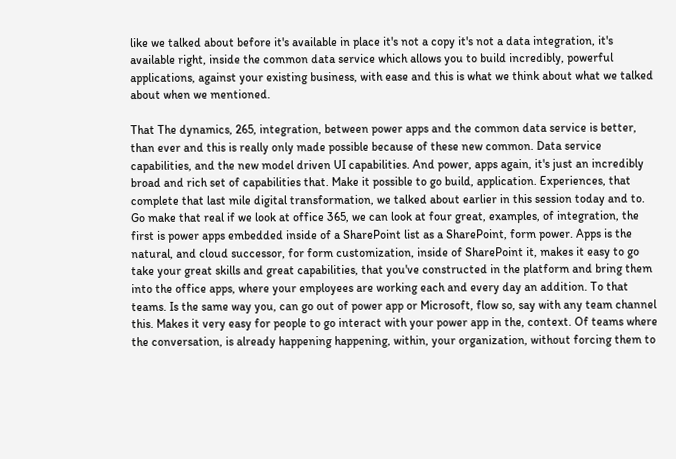like we talked about before it's available in place it's not a copy it's not a data integration, it's available right, inside the common data service which allows you to build incredibly, powerful applications, against your existing business, with ease and this is what we think about what we talked about when we mentioned.

That The dynamics, 265, integration, between power apps and the common data service is better, than ever and this is really only made possible because of these new common. Data service capabilities, and the new model driven UI capabilities. And power, apps again, it's just an incredibly broad and rich set of capabilities that. Make it possible to go build, application. Experiences, that complete that last mile digital transformation, we talked about earlier in this session today and to. Go make that real if we look at office 365, we can look at four great, examples, of integration, the first is power apps embedded inside of a SharePoint list as a SharePoint, form power. Apps is the natural, and cloud successor, for form customization, inside of SharePoint it, makes it easy to go take your great skills and great capabilities, that you've constructed in the platform and bring them into the office apps, where your employees are working each and every day an addition. To that teams. Is the same way you, can go out of power app or Microsoft, flow so, say with any team channel this. Makes it very easy for people to go interact with your power app in the, context. Of teams where the conversation, is already happening happening, within, your organization, without forcing them to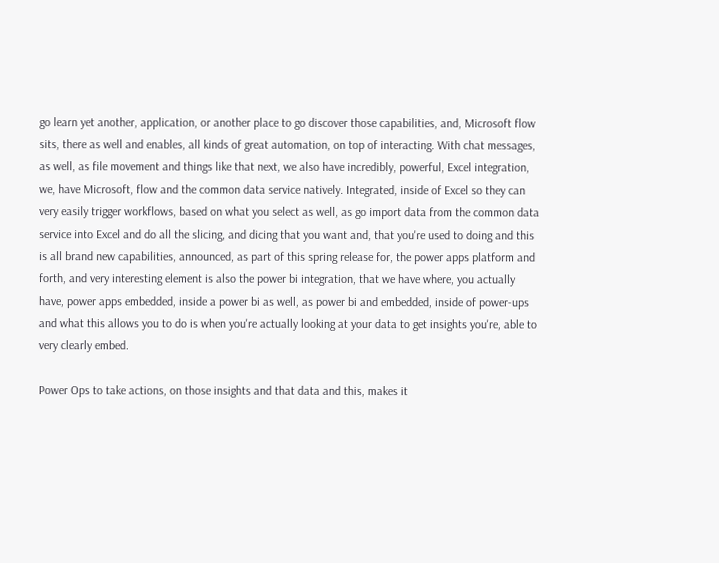go learn yet another, application, or another place to go discover those capabilities, and, Microsoft flow sits, there as well and enables, all kinds of great automation, on top of interacting. With chat messages, as well, as file movement and things like that next, we also have incredibly, powerful, Excel integration, we, have Microsoft, flow and the common data service natively. Integrated, inside of Excel so they can very easily trigger workflows, based on what you select as well, as go import data from the common data service into Excel and do all the slicing, and dicing that you want and, that you're used to doing and this is all brand new capabilities, announced, as part of this spring release for, the power apps platform and forth, and very interesting element is also the power bi integration, that we have where, you actually have, power apps embedded, inside a power bi as well, as power bi and embedded, inside of power-ups and what this allows you to do is when you're actually looking at your data to get insights you're, able to very clearly embed.

Power Ops to take actions, on those insights and that data and this, makes it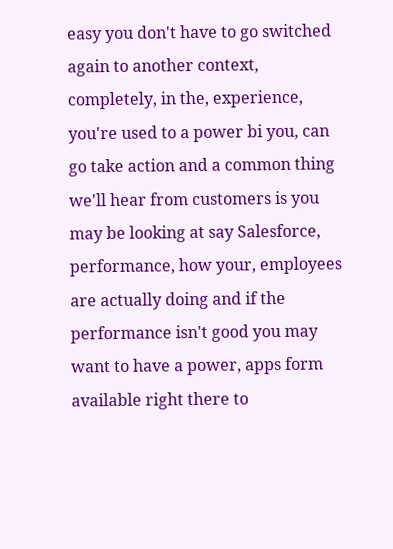easy you don't have to go switched again to another context, completely, in the, experience, you're used to a power bi you, can go take action and a common thing we'll hear from customers is you may be looking at say Salesforce, performance, how your, employees are actually doing and if the performance isn't good you may want to have a power, apps form available right there to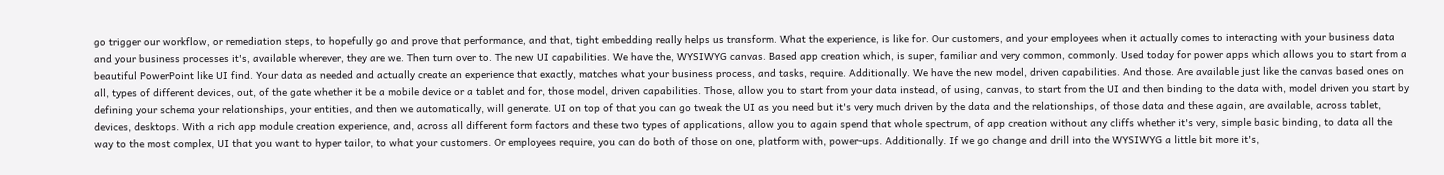go trigger our workflow, or remediation steps, to hopefully go and prove that performance, and that, tight embedding really helps us transform. What the experience, is like for. Our customers, and your employees when it actually comes to interacting with your business data and your business processes it's, available wherever, they are we. Then turn over to. The new UI capabilities. We have the, WYSIWYG canvas. Based app creation which, is super, familiar and very common, commonly. Used today for power apps which allows you to start from a beautiful PowerPoint like UI find. Your data as needed and actually create an experience that exactly, matches what your business process, and tasks, require. Additionally. We have the new model, driven capabilities. And those. Are available just like the canvas based ones on all, types of different devices, out, of the gate whether it be a mobile device or a tablet and for, those model, driven capabilities. Those, allow you to start from your data instead, of using, canvas, to start from the UI and then binding to the data with, model driven you start by defining your schema your relationships, your entities, and then we automatically, will generate. UI on top of that you can go tweak the UI as you need but it's very much driven by the data and the relationships, of those data and these again, are available, across tablet, devices, desktops. With a rich app module creation experience, and, across all different form factors and these two types of applications, allow you to again spend that whole spectrum, of app creation without any cliffs whether it's very, simple basic binding, to data all the way to the most complex, UI that you want to hyper tailor, to what your customers. Or employees require, you can do both of those on one, platform with, power-ups. Additionally. If we go change and drill into the WYSIWYG a little bit more it's,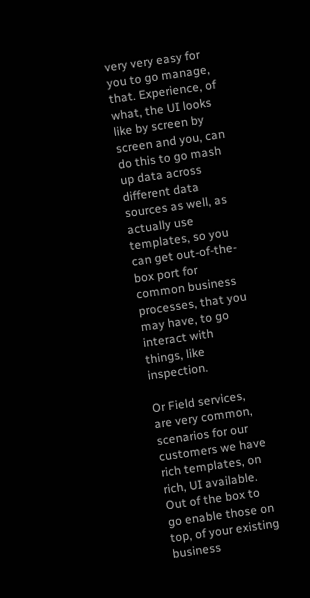very very easy for you to go manage, that. Experience, of what, the UI looks like by screen by screen and you, can do this to go mash up data across different data sources as well, as actually use templates, so you can get out-of-the-box port for common business processes, that you may have, to go interact with things, like inspection.

Or Field services, are very common, scenarios for our customers we have rich templates, on rich, UI available. Out of the box to go enable those on top, of your existing business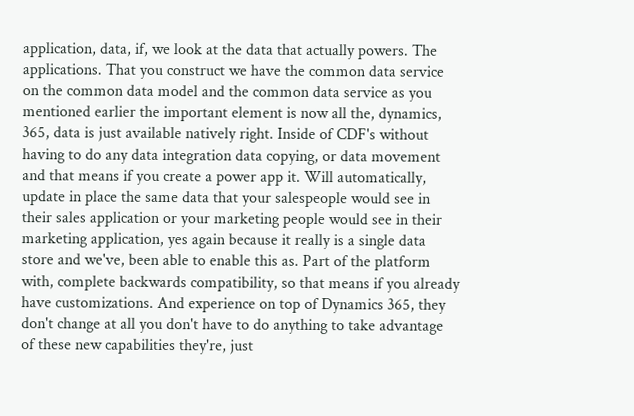application, data, if, we look at the data that actually powers. The applications. That you construct we have the common data service on the common data model and the common data service as you mentioned earlier the important element is now all the, dynamics, 365, data is just available natively right. Inside of CDF's without having to do any data integration data copying, or data movement and that means if you create a power app it. Will automatically, update in place the same data that your salespeople would see in their sales application or your marketing people would see in their marketing application, yes again because it really is a single data store and we've, been able to enable this as. Part of the platform with, complete backwards compatibility, so that means if you already have customizations. And experience on top of Dynamics 365, they don't change at all you don't have to do anything to take advantage of these new capabilities they're, just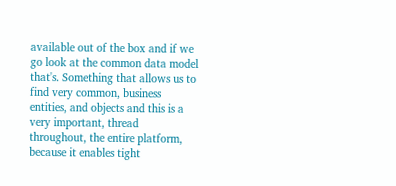available out of the box and if we go look at the common data model that's. Something that allows us to find very common, business entities, and objects and this is a very important, thread throughout, the entire platform, because it enables tight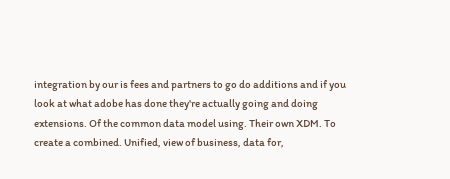integration by our is fees and partners to go do additions and if you look at what adobe has done they're actually going and doing extensions. Of the common data model using. Their own XDM. To create a combined. Unified, view of business, data for,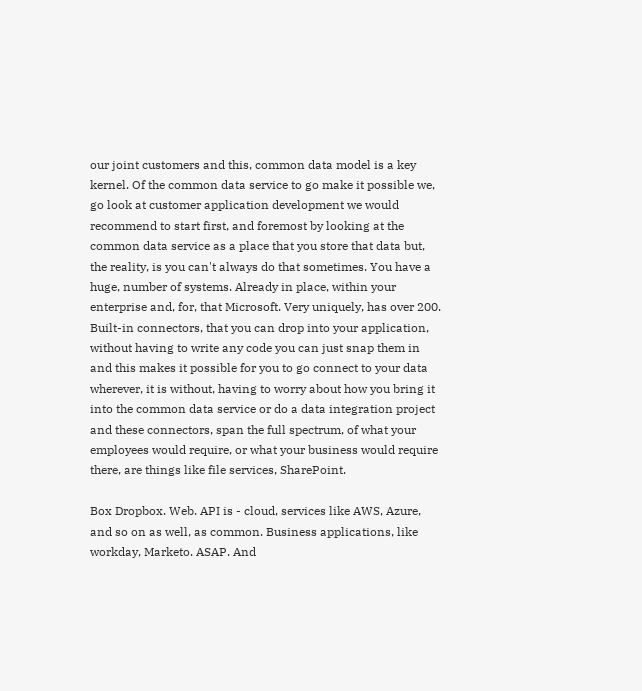our joint customers and this, common data model is a key kernel. Of the common data service to go make it possible we, go look at customer application development we would recommend to start first, and foremost by looking at the common data service as a place that you store that data but, the reality, is you can't always do that sometimes. You have a huge, number of systems. Already in place, within your enterprise and, for, that Microsoft. Very uniquely, has over 200. Built-in connectors, that you can drop into your application, without having to write any code you can just snap them in and this makes it possible for you to go connect to your data wherever, it is without, having to worry about how you bring it into the common data service or do a data integration project and these connectors, span the full spectrum, of what your employees would require, or what your business would require there, are things like file services, SharePoint.

Box Dropbox. Web. API is - cloud, services like AWS, Azure, and so on as well, as common. Business applications, like workday, Marketo. ASAP. And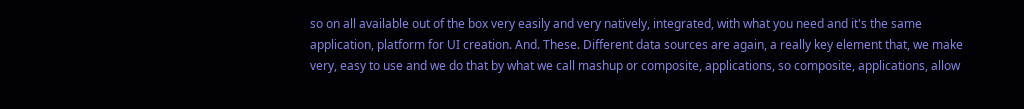so on all available out of the box very easily and very natively, integrated, with what you need and it's the same application, platform for UI creation. And. These. Different data sources are again, a really key element that, we make very, easy to use and we do that by what we call mashup or composite, applications, so composite, applications, allow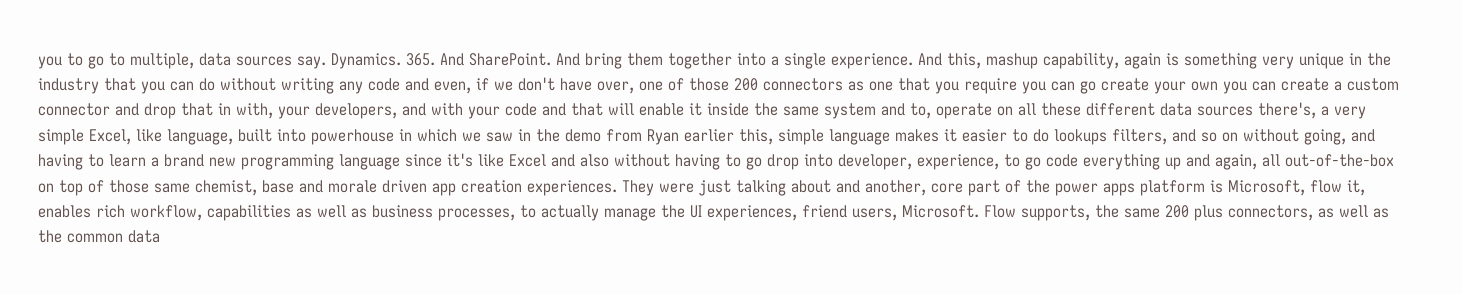you to go to multiple, data sources say. Dynamics. 365. And SharePoint. And bring them together into a single experience. And this, mashup capability, again is something very unique in the industry that you can do without writing any code and even, if we don't have over, one of those 200 connectors as one that you require you can go create your own you can create a custom connector and drop that in with, your developers, and with your code and that will enable it inside the same system and to, operate on all these different data sources there's, a very simple Excel, like language, built into powerhouse in which we saw in the demo from Ryan earlier this, simple language makes it easier to do lookups filters, and so on without going, and having to learn a brand new programming language since it's like Excel and also without having to go drop into developer, experience, to go code everything up and again, all out-of-the-box on top of those same chemist, base and morale driven app creation experiences. They were just talking about and another, core part of the power apps platform is Microsoft, flow it, enables rich workflow, capabilities as well as business processes, to actually manage the UI experiences, friend users, Microsoft. Flow supports, the same 200 plus connectors, as well as the common data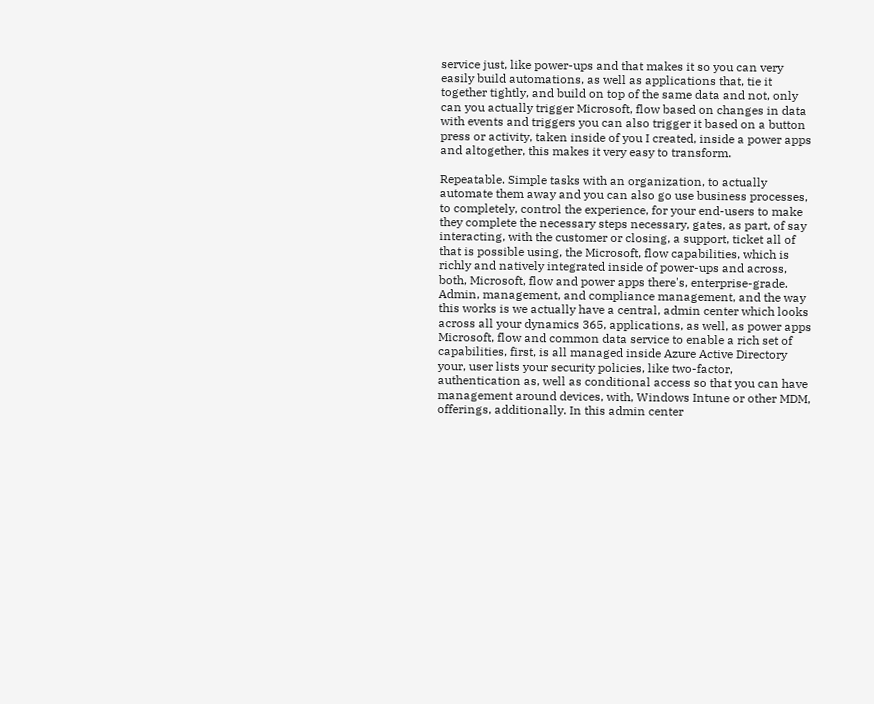service just, like power-ups and that makes it so you can very easily build automations, as well as applications that, tie it together tightly, and build on top of the same data and not, only can you actually trigger Microsoft, flow based on changes in data with events and triggers you can also trigger it based on a button press or activity, taken inside of you I created, inside a power apps and altogether, this makes it very easy to transform.

Repeatable. Simple tasks with an organization, to actually automate them away and you can also go use business processes, to completely, control the experience, for your end-users to make they complete the necessary steps necessary, gates, as part, of say interacting, with the customer or closing, a support, ticket all of that is possible using, the Microsoft, flow capabilities, which is richly and natively integrated inside of power-ups and across, both, Microsoft, flow and power apps there's, enterprise-grade. Admin, management, and compliance management, and the way this works is we actually have a central, admin center which looks across all your dynamics 365, applications, as well, as power apps Microsoft, flow and common data service to enable a rich set of capabilities, first, is all managed inside Azure Active Directory your, user lists your security policies, like two-factor, authentication as, well as conditional access so that you can have management around devices, with, Windows Intune or other MDM, offerings, additionally. In this admin center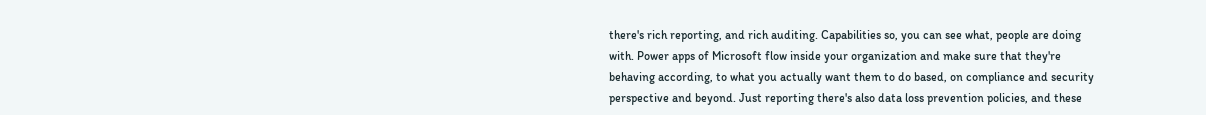there's rich reporting, and rich auditing. Capabilities so, you can see what, people are doing with. Power apps of Microsoft flow inside your organization and make sure that they're behaving according, to what you actually want them to do based, on compliance and security perspective and beyond. Just reporting there's also data loss prevention policies, and these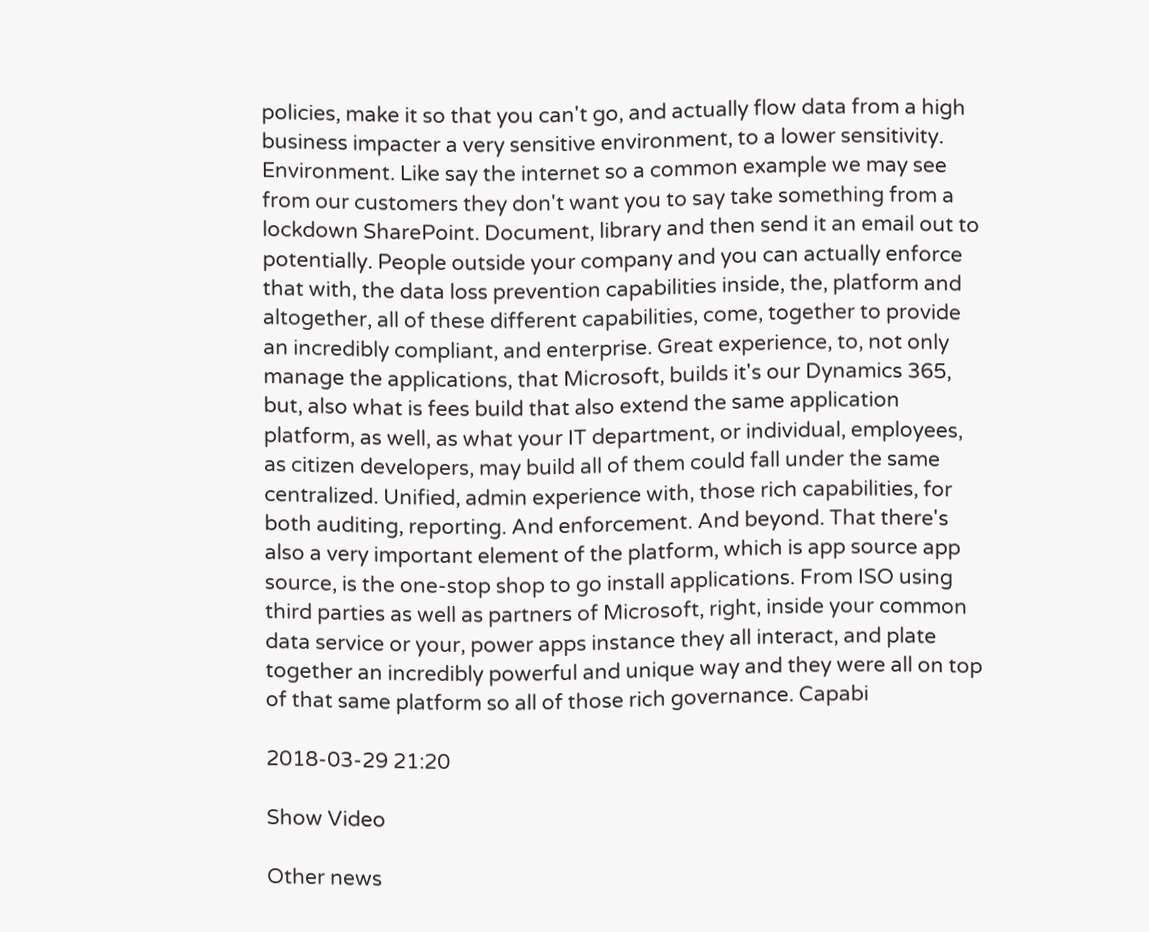policies, make it so that you can't go, and actually flow data from a high business impacter a very sensitive environment, to a lower sensitivity. Environment. Like say the internet so a common example we may see from our customers they don't want you to say take something from a lockdown SharePoint. Document, library and then send it an email out to potentially. People outside your company and you can actually enforce that with, the data loss prevention capabilities inside, the, platform and altogether, all of these different capabilities, come, together to provide an incredibly compliant, and enterprise. Great experience, to, not only manage the applications, that Microsoft, builds it's our Dynamics 365, but, also what is fees build that also extend the same application platform, as well, as what your IT department, or individual, employees, as citizen developers, may build all of them could fall under the same centralized. Unified, admin experience with, those rich capabilities, for both auditing, reporting. And enforcement. And beyond. That there's also a very important element of the platform, which is app source app source, is the one-stop shop to go install applications. From ISO using third parties as well as partners of Microsoft, right, inside your common data service or your, power apps instance they all interact, and plate together an incredibly powerful and unique way and they were all on top of that same platform so all of those rich governance. Capabi

2018-03-29 21:20

Show Video

Other news